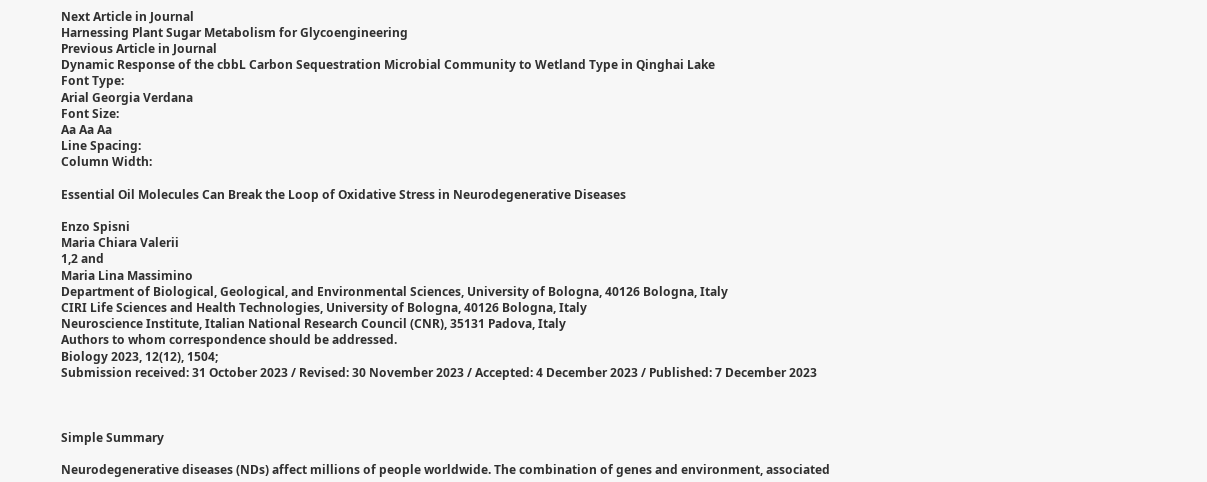Next Article in Journal
Harnessing Plant Sugar Metabolism for Glycoengineering
Previous Article in Journal
Dynamic Response of the cbbL Carbon Sequestration Microbial Community to Wetland Type in Qinghai Lake
Font Type:
Arial Georgia Verdana
Font Size:
Aa Aa Aa
Line Spacing:
Column Width:

Essential Oil Molecules Can Break the Loop of Oxidative Stress in Neurodegenerative Diseases

Enzo Spisni
Maria Chiara Valerii
1,2 and
Maria Lina Massimino
Department of Biological, Geological, and Environmental Sciences, University of Bologna, 40126 Bologna, Italy
CIRI Life Sciences and Health Technologies, University of Bologna, 40126 Bologna, Italy
Neuroscience Institute, Italian National Research Council (CNR), 35131 Padova, Italy
Authors to whom correspondence should be addressed.
Biology 2023, 12(12), 1504;
Submission received: 31 October 2023 / Revised: 30 November 2023 / Accepted: 4 December 2023 / Published: 7 December 2023



Simple Summary

Neurodegenerative diseases (NDs) affect millions of people worldwide. The combination of genes and environment, associated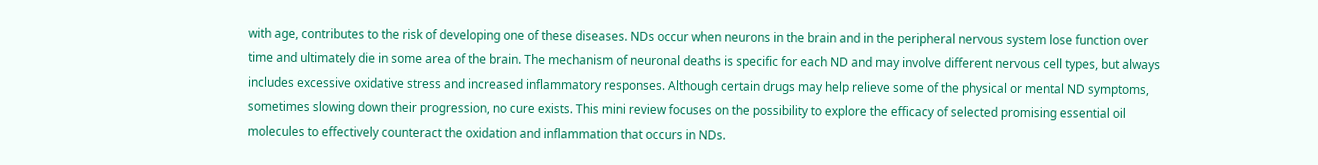with age, contributes to the risk of developing one of these diseases. NDs occur when neurons in the brain and in the peripheral nervous system lose function over time and ultimately die in some area of the brain. The mechanism of neuronal deaths is specific for each ND and may involve different nervous cell types, but always includes excessive oxidative stress and increased inflammatory responses. Although certain drugs may help relieve some of the physical or mental ND symptoms, sometimes slowing down their progression, no cure exists. This mini review focuses on the possibility to explore the efficacy of selected promising essential oil molecules to effectively counteract the oxidation and inflammation that occurs in NDs.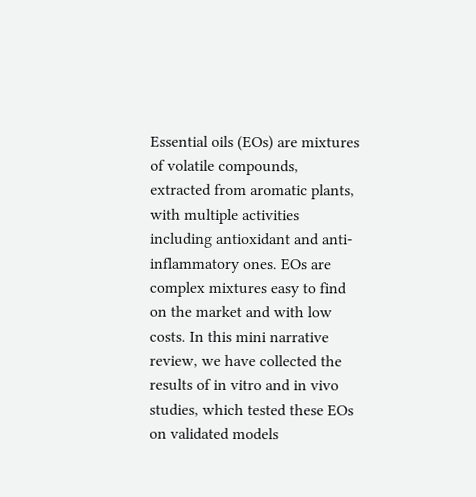Essential oils (EOs) are mixtures of volatile compounds, extracted from aromatic plants, with multiple activities including antioxidant and anti-inflammatory ones. EOs are complex mixtures easy to find on the market and with low costs. In this mini narrative review, we have collected the results of in vitro and in vivo studies, which tested these EOs on validated models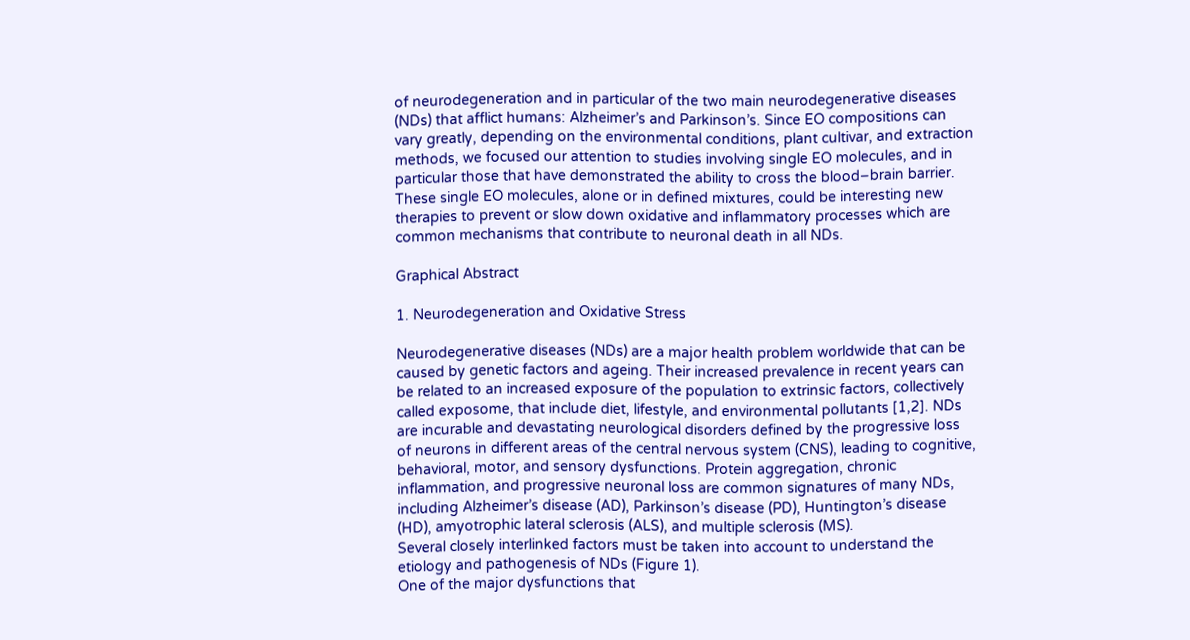of neurodegeneration and in particular of the two main neurodegenerative diseases (NDs) that afflict humans: Alzheimer’s and Parkinson’s. Since EO compositions can vary greatly, depending on the environmental conditions, plant cultivar, and extraction methods, we focused our attention to studies involving single EO molecules, and in particular those that have demonstrated the ability to cross the blood–brain barrier. These single EO molecules, alone or in defined mixtures, could be interesting new therapies to prevent or slow down oxidative and inflammatory processes which are common mechanisms that contribute to neuronal death in all NDs.

Graphical Abstract

1. Neurodegeneration and Oxidative Stress

Neurodegenerative diseases (NDs) are a major health problem worldwide that can be caused by genetic factors and ageing. Their increased prevalence in recent years can be related to an increased exposure of the population to extrinsic factors, collectively called exposome, that include diet, lifestyle, and environmental pollutants [1,2]. NDs are incurable and devastating neurological disorders defined by the progressive loss of neurons in different areas of the central nervous system (CNS), leading to cognitive, behavioral, motor, and sensory dysfunctions. Protein aggregation, chronic inflammation, and progressive neuronal loss are common signatures of many NDs, including Alzheimer’s disease (AD), Parkinson’s disease (PD), Huntington’s disease (HD), amyotrophic lateral sclerosis (ALS), and multiple sclerosis (MS).
Several closely interlinked factors must be taken into account to understand the etiology and pathogenesis of NDs (Figure 1).
One of the major dysfunctions that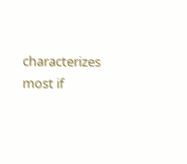characterizes most if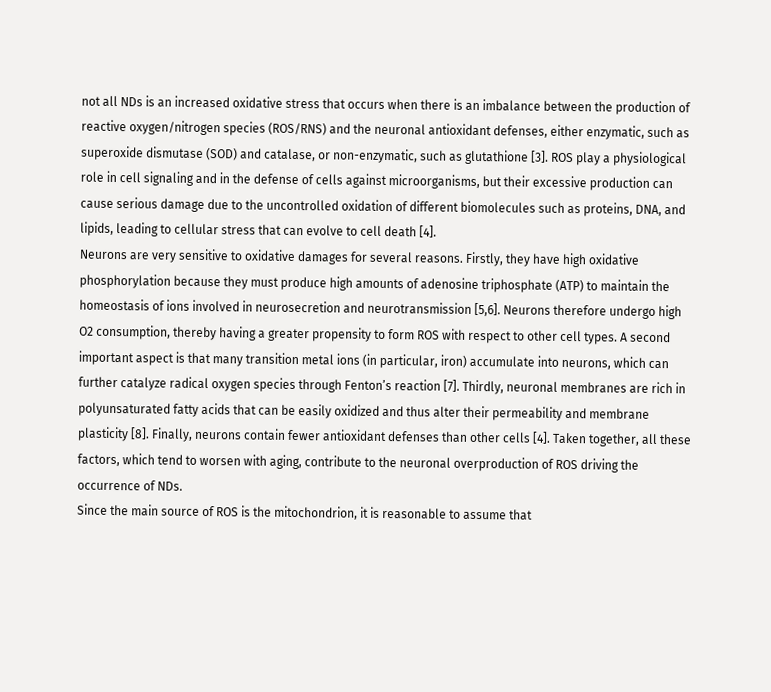not all NDs is an increased oxidative stress that occurs when there is an imbalance between the production of reactive oxygen/nitrogen species (ROS/RNS) and the neuronal antioxidant defenses, either enzymatic, such as superoxide dismutase (SOD) and catalase, or non-enzymatic, such as glutathione [3]. ROS play a physiological role in cell signaling and in the defense of cells against microorganisms, but their excessive production can cause serious damage due to the uncontrolled oxidation of different biomolecules such as proteins, DNA, and lipids, leading to cellular stress that can evolve to cell death [4].
Neurons are very sensitive to oxidative damages for several reasons. Firstly, they have high oxidative phosphorylation because they must produce high amounts of adenosine triphosphate (ATP) to maintain the homeostasis of ions involved in neurosecretion and neurotransmission [5,6]. Neurons therefore undergo high O2 consumption, thereby having a greater propensity to form ROS with respect to other cell types. A second important aspect is that many transition metal ions (in particular, iron) accumulate into neurons, which can further catalyze radical oxygen species through Fenton’s reaction [7]. Thirdly, neuronal membranes are rich in polyunsaturated fatty acids that can be easily oxidized and thus alter their permeability and membrane plasticity [8]. Finally, neurons contain fewer antioxidant defenses than other cells [4]. Taken together, all these factors, which tend to worsen with aging, contribute to the neuronal overproduction of ROS driving the occurrence of NDs.
Since the main source of ROS is the mitochondrion, it is reasonable to assume that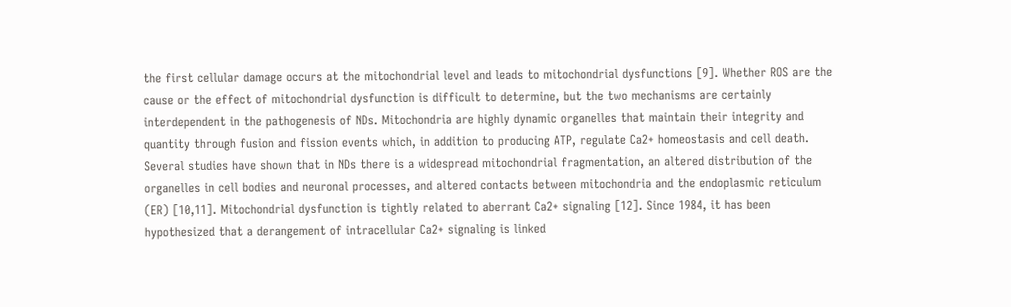the first cellular damage occurs at the mitochondrial level and leads to mitochondrial dysfunctions [9]. Whether ROS are the cause or the effect of mitochondrial dysfunction is difficult to determine, but the two mechanisms are certainly interdependent in the pathogenesis of NDs. Mitochondria are highly dynamic organelles that maintain their integrity and quantity through fusion and fission events which, in addition to producing ATP, regulate Ca2+ homeostasis and cell death. Several studies have shown that in NDs there is a widespread mitochondrial fragmentation, an altered distribution of the organelles in cell bodies and neuronal processes, and altered contacts between mitochondria and the endoplasmic reticulum (ER) [10,11]. Mitochondrial dysfunction is tightly related to aberrant Ca2+ signaling [12]. Since 1984, it has been hypothesized that a derangement of intracellular Ca2+ signaling is linked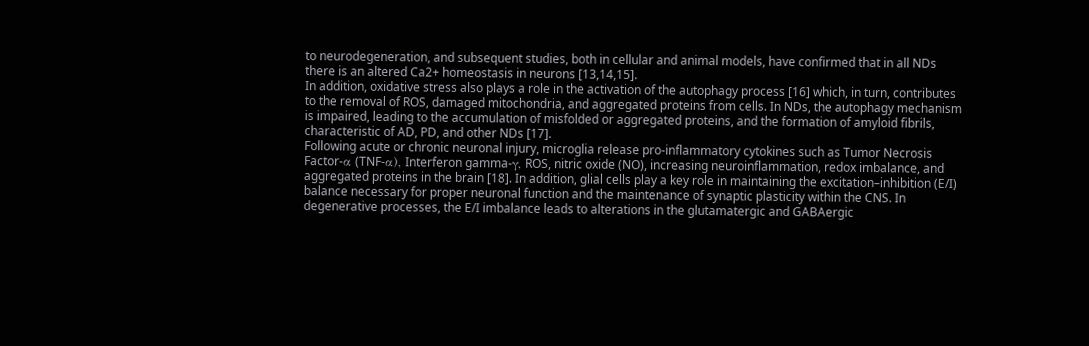to neurodegeneration, and subsequent studies, both in cellular and animal models, have confirmed that in all NDs there is an altered Ca2+ homeostasis in neurons [13,14,15].
In addition, oxidative stress also plays a role in the activation of the autophagy process [16] which, in turn, contributes to the removal of ROS, damaged mitochondria, and aggregated proteins from cells. In NDs, the autophagy mechanism is impaired, leading to the accumulation of misfolded or aggregated proteins, and the formation of amyloid fibrils, characteristic of AD, PD, and other NDs [17].
Following acute or chronic neuronal injury, microglia release pro-inflammatory cytokines such as Tumor Necrosis Factor-α (TNF-α), Interferon gamma-γ, ROS, nitric oxide (NO), increasing neuroinflammation, redox imbalance, and aggregated proteins in the brain [18]. In addition, glial cells play a key role in maintaining the excitation–inhibition (E/I) balance necessary for proper neuronal function and the maintenance of synaptic plasticity within the CNS. In degenerative processes, the E/I imbalance leads to alterations in the glutamatergic and GABAergic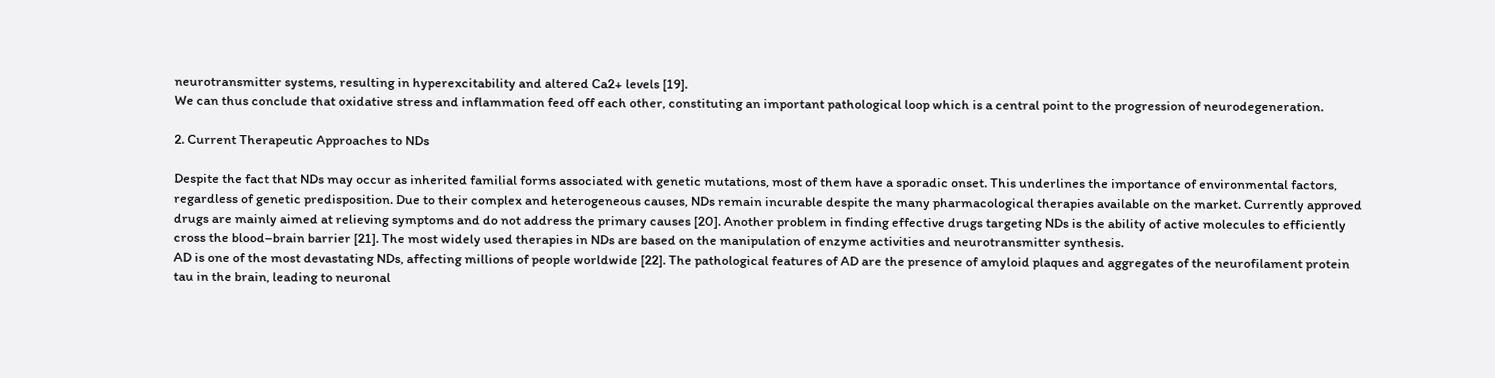neurotransmitter systems, resulting in hyperexcitability and altered Ca2+ levels [19].
We can thus conclude that oxidative stress and inflammation feed off each other, constituting an important pathological loop which is a central point to the progression of neurodegeneration.

2. Current Therapeutic Approaches to NDs

Despite the fact that NDs may occur as inherited familial forms associated with genetic mutations, most of them have a sporadic onset. This underlines the importance of environmental factors, regardless of genetic predisposition. Due to their complex and heterogeneous causes, NDs remain incurable despite the many pharmacological therapies available on the market. Currently approved drugs are mainly aimed at relieving symptoms and do not address the primary causes [20]. Another problem in finding effective drugs targeting NDs is the ability of active molecules to efficiently cross the blood–brain barrier [21]. The most widely used therapies in NDs are based on the manipulation of enzyme activities and neurotransmitter synthesis.
AD is one of the most devastating NDs, affecting millions of people worldwide [22]. The pathological features of AD are the presence of amyloid plaques and aggregates of the neurofilament protein tau in the brain, leading to neuronal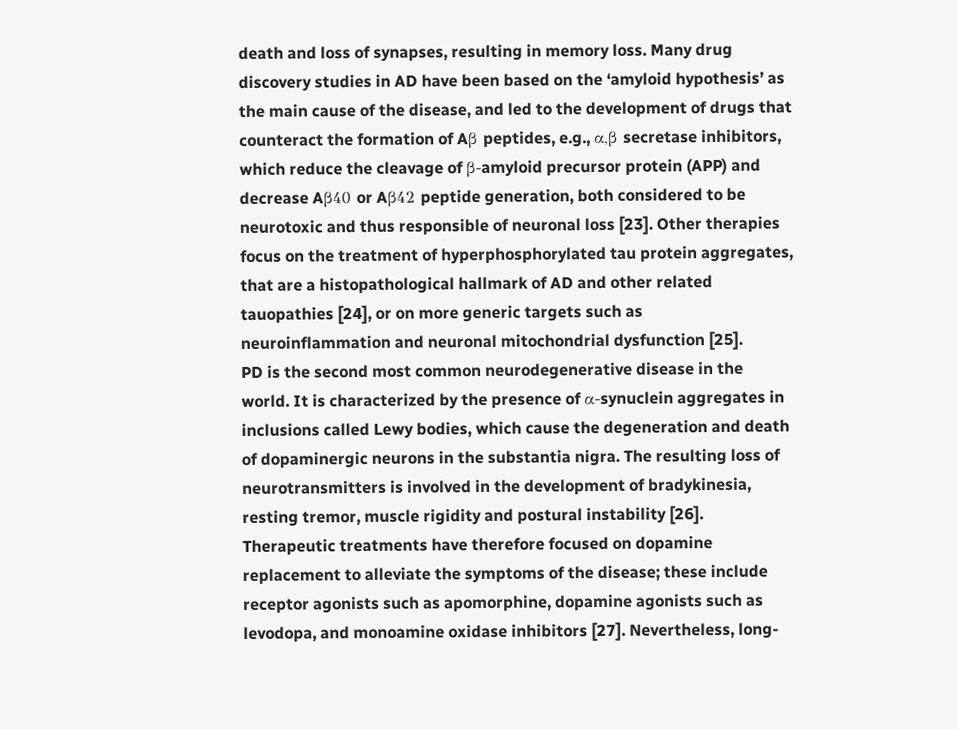death and loss of synapses, resulting in memory loss. Many drug discovery studies in AD have been based on the ‘amyloid hypothesis’ as the main cause of the disease, and led to the development of drugs that counteract the formation of Aβ peptides, e.g., α,β secretase inhibitors, which reduce the cleavage of β-amyloid precursor protein (APP) and decrease Aβ40 or Aβ42 peptide generation, both considered to be neurotoxic and thus responsible of neuronal loss [23]. Other therapies focus on the treatment of hyperphosphorylated tau protein aggregates, that are a histopathological hallmark of AD and other related tauopathies [24], or on more generic targets such as neuroinflammation and neuronal mitochondrial dysfunction [25].
PD is the second most common neurodegenerative disease in the world. It is characterized by the presence of α-synuclein aggregates in inclusions called Lewy bodies, which cause the degeneration and death of dopaminergic neurons in the substantia nigra. The resulting loss of neurotransmitters is involved in the development of bradykinesia, resting tremor, muscle rigidity and postural instability [26]. Therapeutic treatments have therefore focused on dopamine replacement to alleviate the symptoms of the disease; these include receptor agonists such as apomorphine, dopamine agonists such as levodopa, and monoamine oxidase inhibitors [27]. Nevertheless, long-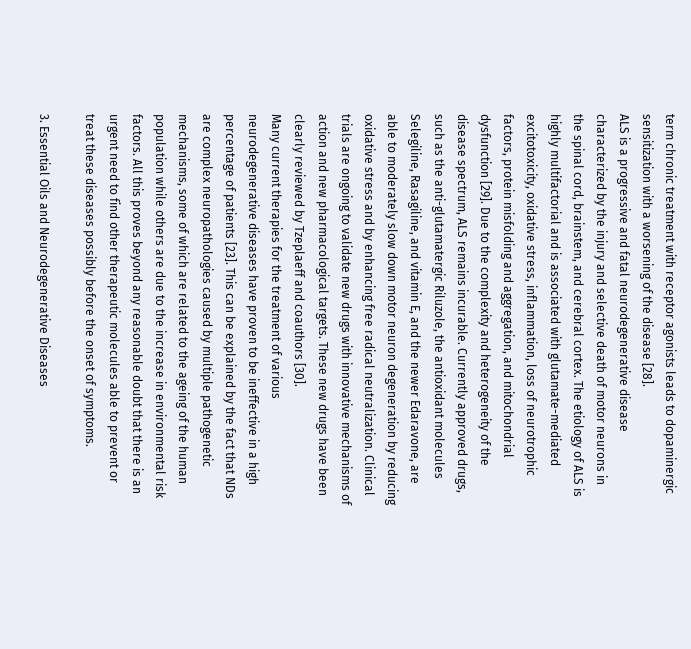term chronic treatment with receptor agonists leads to dopaminergic sensitization with a worsening of the disease [28].
ALS is a progressive and fatal neurodegenerative disease characterized by the injury and selective death of motor neurons in the spinal cord, brainstem, and cerebral cortex. The etiology of ALS is highly multifactorial and is associated with glutamate-mediated excitotoxicity, oxidative stress, inflammation, loss of neurotrophic factors, protein misfolding and aggregation, and mitochondrial dysfunction [29]. Due to the complexity and heterogeneity of the disease spectrum, ALS remains incurable. Currently approved drugs, such as the anti-glutamatergic Riluzole, the antioxidant molecules Selegiline, Rasagiline, and vitamin E, and the newer Edaravone, are able to moderately slow down motor neuron degeneration by reducing oxidative stress and by enhancing free radical neutralization. Clinical trials are ongoing to validate new drugs with innovative mechanisms of action and new pharmacological targets. These new drugs have been clearly reviewed by Tzeplaeff and coauthors [30].
Many current therapies for the treatment of various neurodegenerative diseases have proven to be ineffective in a high percentage of patients [23]. This can be explained by the fact that NDs are complex neuropathologies caused by multiple pathogenetic mechanisms, some of which are related to the ageing of the human population while others are due to the increase in environmental risk factors. All this proves beyond any reasonable doubt that there is an urgent need to find other therapeutic molecules able to prevent or treat these diseases possibly before the onset of symptoms.

3. Essential Oils and Neurodegenerative Diseases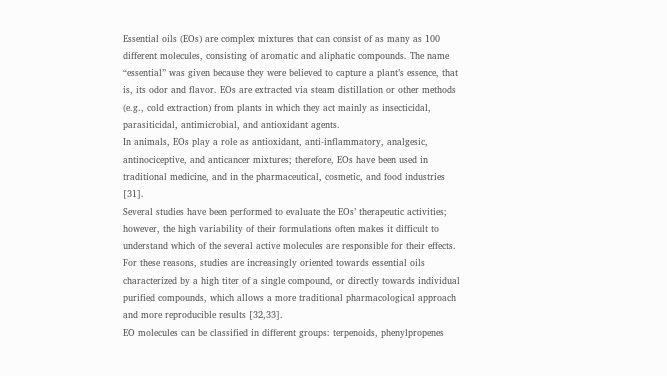Essential oils (EOs) are complex mixtures that can consist of as many as 100 different molecules, consisting of aromatic and aliphatic compounds. The name “essential” was given because they were believed to capture a plant’s essence, that is, its odor and flavor. EOs are extracted via steam distillation or other methods (e.g., cold extraction) from plants in which they act mainly as insecticidal, parasiticidal, antimicrobial, and antioxidant agents.
In animals, EOs play a role as antioxidant, anti-inflammatory, analgesic, antinociceptive, and anticancer mixtures; therefore, EOs have been used in traditional medicine, and in the pharmaceutical, cosmetic, and food industries [31].
Several studies have been performed to evaluate the EOs’ therapeutic activities; however, the high variability of their formulations often makes it difficult to understand which of the several active molecules are responsible for their effects. For these reasons, studies are increasingly oriented towards essential oils characterized by a high titer of a single compound, or directly towards individual purified compounds, which allows a more traditional pharmacological approach and more reproducible results [32,33].
EO molecules can be classified in different groups: terpenoids, phenylpropenes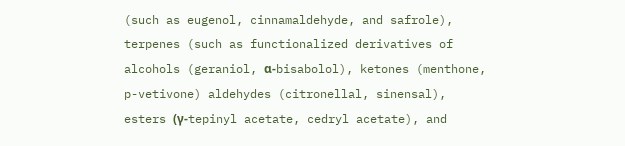(such as eugenol, cinnamaldehyde, and safrole), terpenes (such as functionalized derivatives of alcohols (geraniol, α-bisabolol), ketones (menthone, p-vetivone) aldehydes (citronellal, sinensal), esters (γ-tepinyl acetate, cedryl acetate), and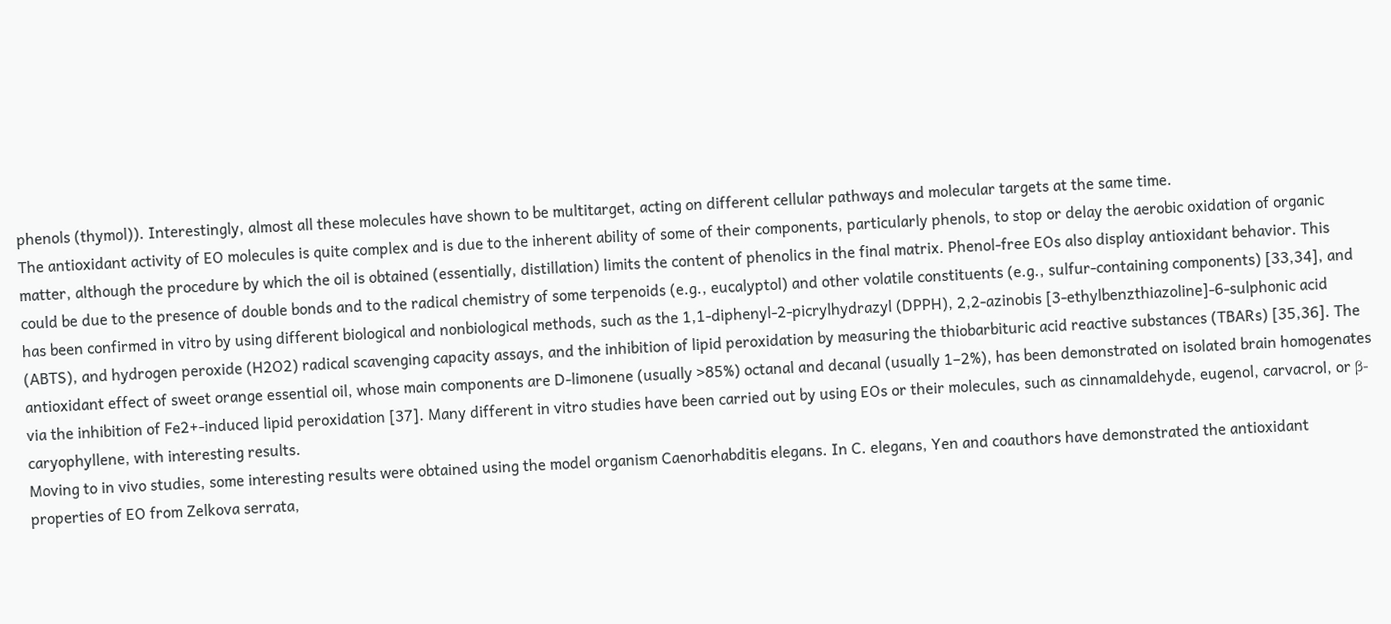phenols (thymol)). Interestingly, almost all these molecules have shown to be multitarget, acting on different cellular pathways and molecular targets at the same time.
The antioxidant activity of EO molecules is quite complex and is due to the inherent ability of some of their components, particularly phenols, to stop or delay the aerobic oxidation of organic matter, although the procedure by which the oil is obtained (essentially, distillation) limits the content of phenolics in the final matrix. Phenol-free EOs also display antioxidant behavior. This could be due to the presence of double bonds and to the radical chemistry of some terpenoids (e.g., eucalyptol) and other volatile constituents (e.g., sulfur-containing components) [33,34], and has been confirmed in vitro by using different biological and nonbiological methods, such as the 1,1-diphenyl-2-picrylhydrazyl (DPPH), 2,2-azinobis [3-ethylbenzthiazoline]-6-sulphonic acid (ABTS), and hydrogen peroxide (H2O2) radical scavenging capacity assays, and the inhibition of lipid peroxidation by measuring the thiobarbituric acid reactive substances (TBARs) [35,36]. The antioxidant effect of sweet orange essential oil, whose main components are D-limonene (usually >85%) octanal and decanal (usually 1–2%), has been demonstrated on isolated brain homogenates via the inhibition of Fe2+-induced lipid peroxidation [37]. Many different in vitro studies have been carried out by using EOs or their molecules, such as cinnamaldehyde, eugenol, carvacrol, or β-caryophyllene, with interesting results.
Moving to in vivo studies, some interesting results were obtained using the model organism Caenorhabditis elegans. In C. elegans, Yen and coauthors have demonstrated the antioxidant properties of EO from Zelkova serrata,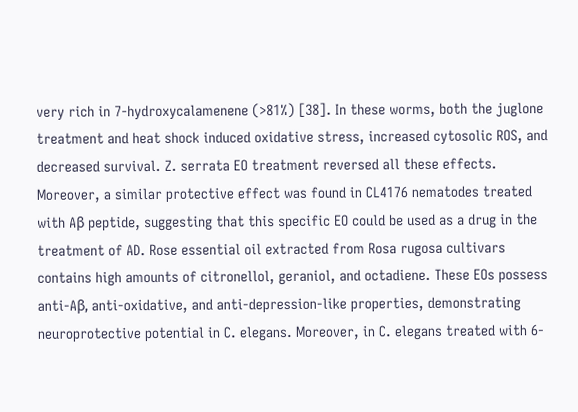very rich in 7-hydroxycalamenene (>81%) [38]. In these worms, both the juglone treatment and heat shock induced oxidative stress, increased cytosolic ROS, and decreased survival. Z. serrata EO treatment reversed all these effects. Moreover, a similar protective effect was found in CL4176 nematodes treated with Aβ peptide, suggesting that this specific EO could be used as a drug in the treatment of AD. Rose essential oil extracted from Rosa rugosa cultivars contains high amounts of citronellol, geraniol, and octadiene. These EOs possess anti-Aβ, anti-oxidative, and anti-depression-like properties, demonstrating neuroprotective potential in C. elegans. Moreover, in C. elegans treated with 6-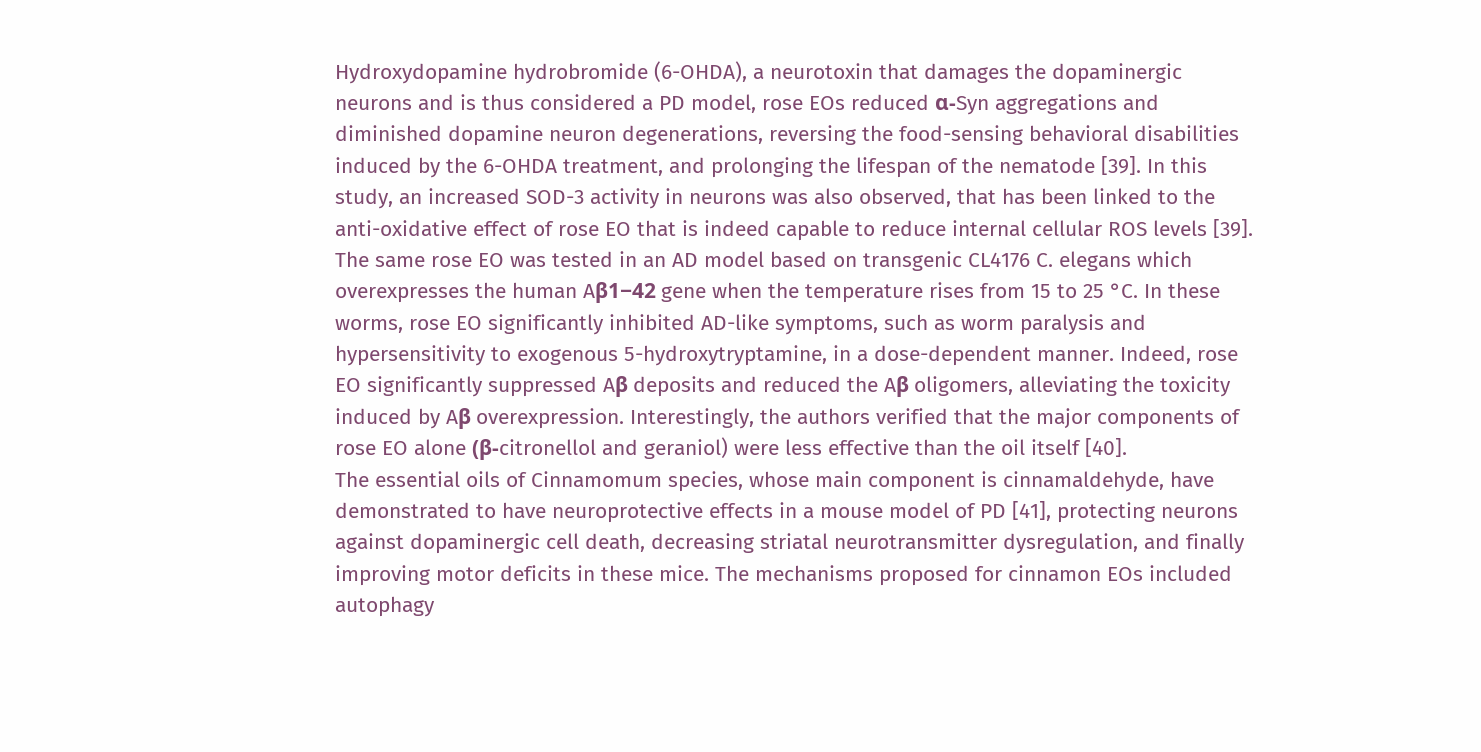Hydroxydopamine hydrobromide (6-OHDA), a neurotoxin that damages the dopaminergic neurons and is thus considered a PD model, rose EOs reduced α-Syn aggregations and diminished dopamine neuron degenerations, reversing the food-sensing behavioral disabilities induced by the 6-OHDA treatment, and prolonging the lifespan of the nematode [39]. In this study, an increased SOD-3 activity in neurons was also observed, that has been linked to the anti-oxidative effect of rose EO that is indeed capable to reduce internal cellular ROS levels [39]. The same rose EO was tested in an AD model based on transgenic CL4176 C. elegans which overexpresses the human Aβ1−42 gene when the temperature rises from 15 to 25 °C. In these worms, rose EO significantly inhibited AD-like symptoms, such as worm paralysis and hypersensitivity to exogenous 5-hydroxytryptamine, in a dose-dependent manner. Indeed, rose EO significantly suppressed Aβ deposits and reduced the Aβ oligomers, alleviating the toxicity induced by Aβ overexpression. Interestingly, the authors verified that the major components of rose EO alone (β-citronellol and geraniol) were less effective than the oil itself [40].
The essential oils of Cinnamomum species, whose main component is cinnamaldehyde, have demonstrated to have neuroprotective effects in a mouse model of PD [41], protecting neurons against dopaminergic cell death, decreasing striatal neurotransmitter dysregulation, and finally improving motor deficits in these mice. The mechanisms proposed for cinnamon EOs included autophagy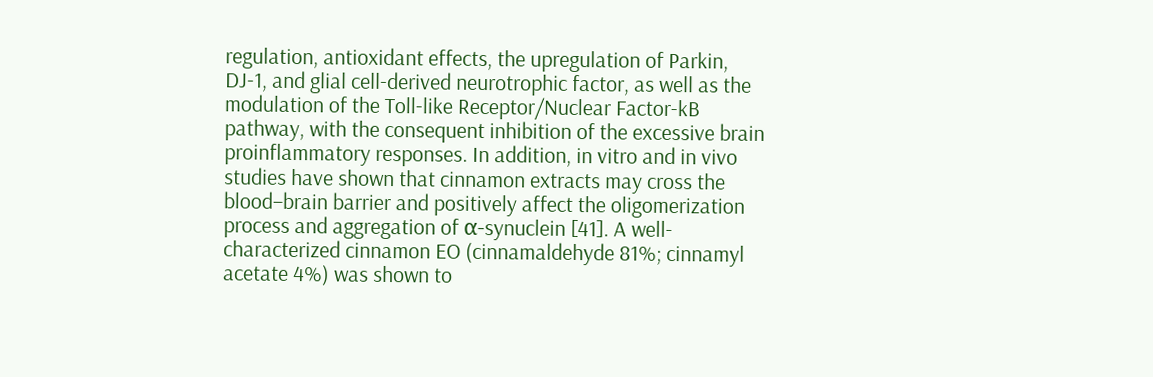regulation, antioxidant effects, the upregulation of Parkin, DJ-1, and glial cell-derived neurotrophic factor, as well as the modulation of the Toll-like Receptor/Nuclear Factor-kB pathway, with the consequent inhibition of the excessive brain proinflammatory responses. In addition, in vitro and in vivo studies have shown that cinnamon extracts may cross the blood–brain barrier and positively affect the oligomerization process and aggregation of α-synuclein [41]. A well-characterized cinnamon EO (cinnamaldehyde 81%; cinnamyl acetate 4%) was shown to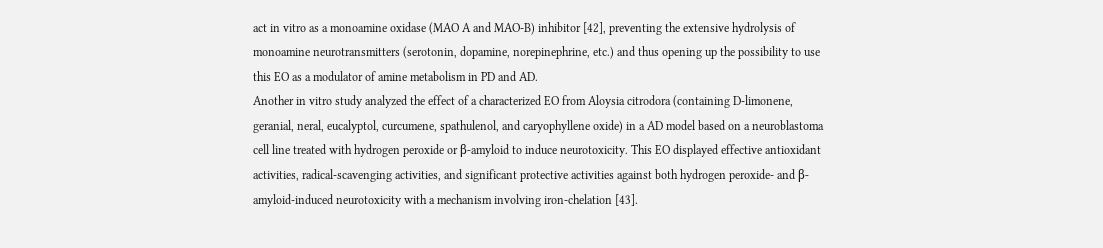act in vitro as a monoamine oxidase (MAO A and MAO-B) inhibitor [42], preventing the extensive hydrolysis of monoamine neurotransmitters (serotonin, dopamine, norepinephrine, etc.) and thus opening up the possibility to use this EO as a modulator of amine metabolism in PD and AD.
Another in vitro study analyzed the effect of a characterized EO from Aloysia citrodora (containing D-limonene, geranial, neral, eucalyptol, curcumene, spathulenol, and caryophyllene oxide) in a AD model based on a neuroblastoma cell line treated with hydrogen peroxide or β-amyloid to induce neurotoxicity. This EO displayed effective antioxidant activities, radical-scavenging activities, and significant protective activities against both hydrogen peroxide- and β-amyloid-induced neurotoxicity with a mechanism involving iron-chelation [43].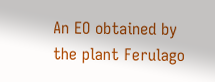An EO obtained by the plant Ferulago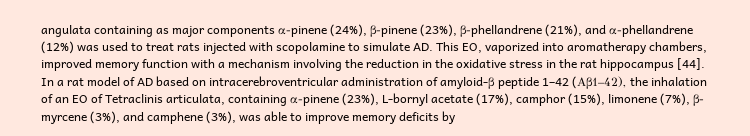angulata containing as major components α-pinene (24%), β-pinene (23%), β-phellandrene (21%), and α-phellandrene (12%) was used to treat rats injected with scopolamine to simulate AD. This EO, vaporized into aromatherapy chambers, improved memory function with a mechanism involving the reduction in the oxidative stress in the rat hippocampus [44].
In a rat model of AD based on intracerebroventricular administration of amyloid-β peptide 1–42 (Aβ1–42), the inhalation of an EO of Tetraclinis articulata, containing α-pinene (23%), L-bornyl acetate (17%), camphor (15%), limonene (7%), β-myrcene (3%), and camphene (3%), was able to improve memory deficits by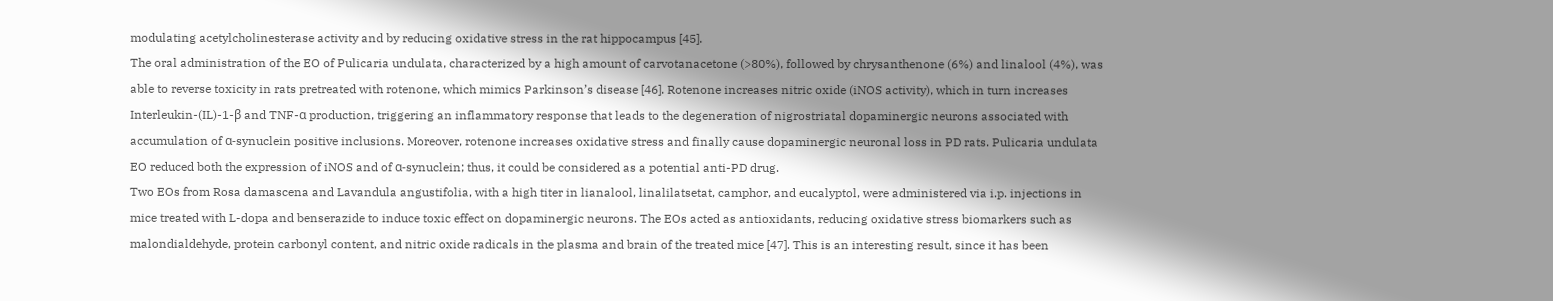modulating acetylcholinesterase activity and by reducing oxidative stress in the rat hippocampus [45].
The oral administration of the EO of Pulicaria undulata, characterized by a high amount of carvotanacetone (>80%), followed by chrysanthenone (6%) and linalool (4%), was able to reverse toxicity in rats pretreated with rotenone, which mimics Parkinson’s disease [46]. Rotenone increases nitric oxide (iNOS activity), which in turn increases Interleukin-(IL)-1-β and TNF-α production, triggering an inflammatory response that leads to the degeneration of nigrostriatal dopaminergic neurons associated with accumulation of α-synuclein positive inclusions. Moreover, rotenone increases oxidative stress and finally cause dopaminergic neuronal loss in PD rats. Pulicaria undulata EO reduced both the expression of iNOS and of α-synuclein; thus, it could be considered as a potential anti-PD drug.
Two EOs from Rosa damascena and Lavandula angustifolia, with a high titer in lianalool, linalilatsetat, camphor, and eucalyptol, were administered via i.p. injections in mice treated with L-dopa and benserazide to induce toxic effect on dopaminergic neurons. The EOs acted as antioxidants, reducing oxidative stress biomarkers such as malondialdehyde, protein carbonyl content, and nitric oxide radicals in the plasma and brain of the treated mice [47]. This is an interesting result, since it has been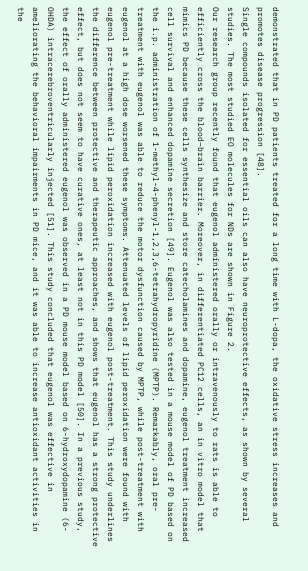demonstrated that in PD patients treated for a long time with L-dopa, the oxidative stress increases and promotes disease progression [48].
Single compounds isolated for essential oils can also have neuroprotective effects, as shown by several studies. The most studied EO molecules for NDs are shown in Figure 2.
Our research group recently found that eugenol administered orally or intravenously to rats is able to efficiently cross the blood–brain barrier. Moreover, in differentiated PC12 cells, an in vitro model that mimics PD because these cells synthesize and store catecholamines and dopamine, eugenol treatment increased cell survival and enhanced dopamine secretion [49]. Eugenol was also tested in a mouse model of PD based on the i.p. administration of 1-methyl-4-phenyl-1,2,3,6-tetrahydropyridine (MPTP). Remarkably, oral pre-treatment with eugenol was able to reduce the motor dysfunction caused by MPTP, while post-treatment with eugenol at a high dose worsened these symptoms. Attenuated levels of lipid peroxidation were found with eugenol pre-treatment while lipid peroxidation increased with eugenol post-treatment. This study underlines the difference between protective and therapeutic approaches, and shows that eugenol has a strong protective effect, but does not seem to have curative ones, at least not in this PD model [50]. In a previous study, the effect of orally administered eugenol was observed in a PD mouse model based on 6-hydroxydopamine (6-OHDA) intracerebroventricularly injected [51]. This study concluded that eugenol was effective in ameliorating the behavioral impairments in PD mice, and it was able to increase antioxidant activities in the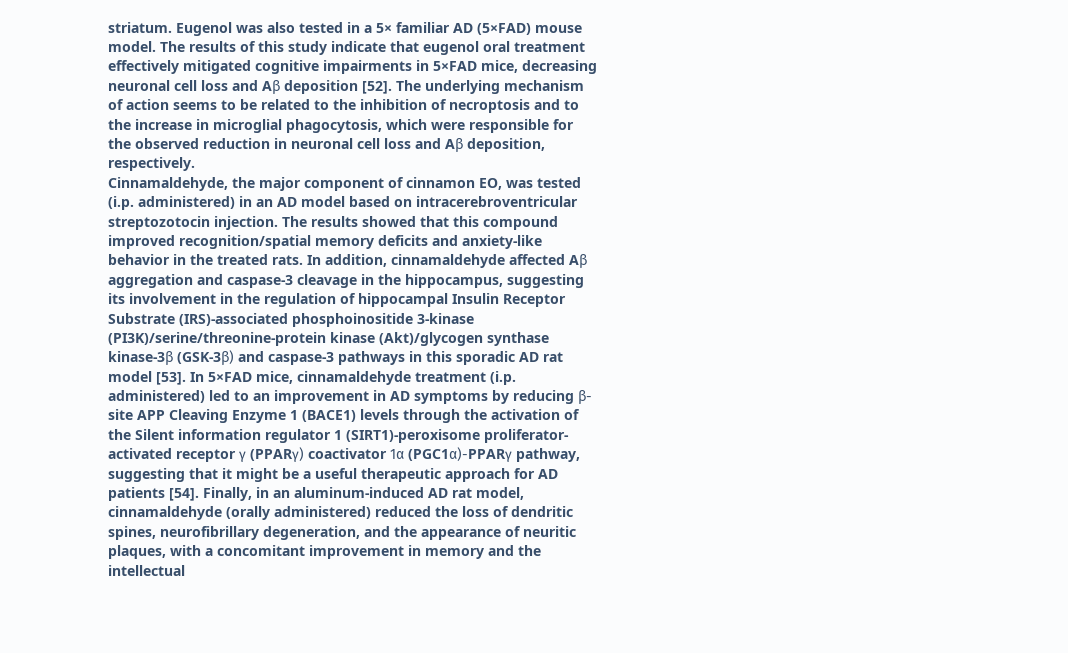striatum. Eugenol was also tested in a 5× familiar AD (5×FAD) mouse model. The results of this study indicate that eugenol oral treatment effectively mitigated cognitive impairments in 5×FAD mice, decreasing neuronal cell loss and Aβ deposition [52]. The underlying mechanism of action seems to be related to the inhibition of necroptosis and to the increase in microglial phagocytosis, which were responsible for the observed reduction in neuronal cell loss and Aβ deposition, respectively.
Cinnamaldehyde, the major component of cinnamon EO, was tested (i.p. administered) in an AD model based on intracerebroventricular streptozotocin injection. The results showed that this compound improved recognition/spatial memory deficits and anxiety-like behavior in the treated rats. In addition, cinnamaldehyde affected Aβ aggregation and caspase-3 cleavage in the hippocampus, suggesting its involvement in the regulation of hippocampal Insulin Receptor Substrate (IRS)-associated phosphoinositide 3-kinase (PI3K)/serine/threonine-protein kinase (Akt)/glycogen synthase kinase-3β (GSK-3β) and caspase-3 pathways in this sporadic AD rat model [53]. In 5×FAD mice, cinnamaldehyde treatment (i.p. administered) led to an improvement in AD symptoms by reducing β-site APP Cleaving Enzyme 1 (BACE1) levels through the activation of the Silent information regulator 1 (SIRT1)-peroxisome proliferator-activated receptor γ (PPARγ) coactivator 1α (PGC1α)-PPARγ pathway, suggesting that it might be a useful therapeutic approach for AD patients [54]. Finally, in an aluminum-induced AD rat model, cinnamaldehyde (orally administered) reduced the loss of dendritic spines, neurofibrillary degeneration, and the appearance of neuritic plaques, with a concomitant improvement in memory and the intellectual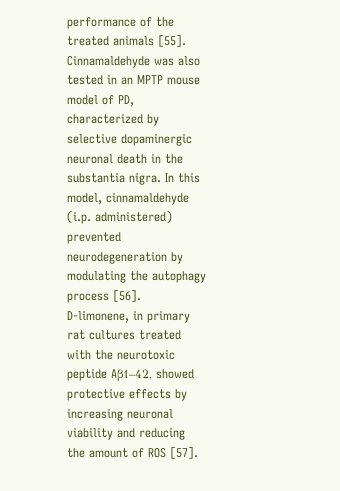performance of the treated animals [55]. Cinnamaldehyde was also tested in an MPTP mouse model of PD, characterized by selective dopaminergic neuronal death in the substantia nigra. In this model, cinnamaldehyde (i.p. administered) prevented neurodegeneration by modulating the autophagy process [56].
D-limonene, in primary rat cultures treated with the neurotoxic peptide Aβ1–42, showed protective effects by increasing neuronal viability and reducing the amount of ROS [57].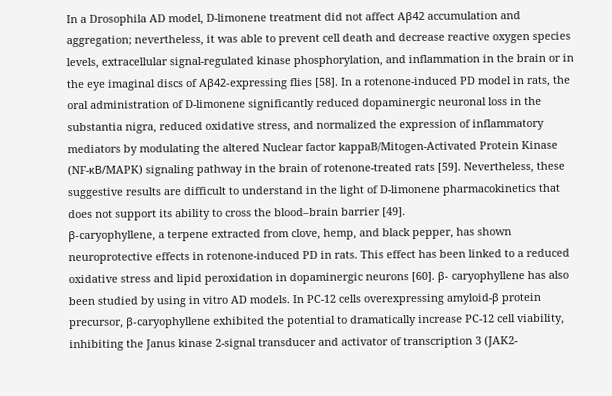In a Drosophila AD model, D-limonene treatment did not affect Aβ42 accumulation and aggregation; nevertheless, it was able to prevent cell death and decrease reactive oxygen species levels, extracellular signal-regulated kinase phosphorylation, and inflammation in the brain or in the eye imaginal discs of Aβ42-expressing flies [58]. In a rotenone-induced PD model in rats, the oral administration of D-limonene significantly reduced dopaminergic neuronal loss in the substantia nigra, reduced oxidative stress, and normalized the expression of inflammatory mediators by modulating the altered Nuclear factor kappaB/Mitogen-Activated Protein Kinase (NF-κB/MAPK) signaling pathway in the brain of rotenone-treated rats [59]. Nevertheless, these suggestive results are difficult to understand in the light of D-limonene pharmacokinetics that does not support its ability to cross the blood–brain barrier [49].
β-caryophyllene, a terpene extracted from clove, hemp, and black pepper, has shown neuroprotective effects in rotenone-induced PD in rats. This effect has been linked to a reduced oxidative stress and lipid peroxidation in dopaminergic neurons [60]. β- caryophyllene has also been studied by using in vitro AD models. In PC-12 cells overexpressing amyloid-β protein precursor, β-caryophyllene exhibited the potential to dramatically increase PC-12 cell viability, inhibiting the Janus kinase 2-signal transducer and activator of transcription 3 (JAK2-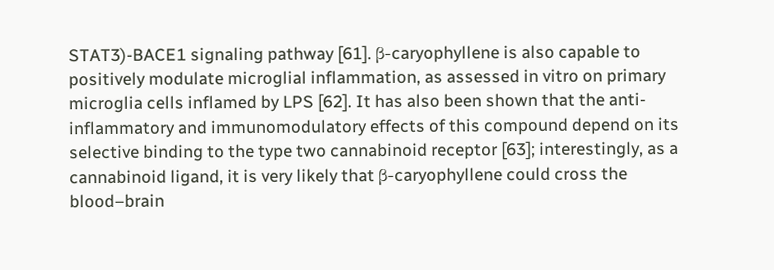STAT3)-BACE1 signaling pathway [61]. β-caryophyllene is also capable to positively modulate microglial inflammation, as assessed in vitro on primary microglia cells inflamed by LPS [62]. It has also been shown that the anti-inflammatory and immunomodulatory effects of this compound depend on its selective binding to the type two cannabinoid receptor [63]; interestingly, as a cannabinoid ligand, it is very likely that β-caryophyllene could cross the blood–brain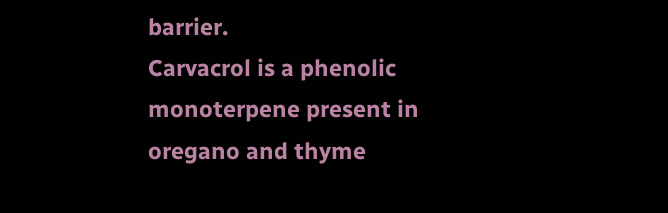barrier.
Carvacrol is a phenolic monoterpene present in oregano and thyme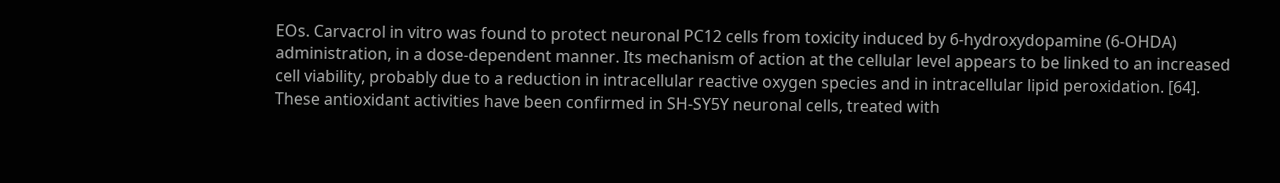EOs. Carvacrol in vitro was found to protect neuronal PC12 cells from toxicity induced by 6-hydroxydopamine (6-OHDA) administration, in a dose-dependent manner. Its mechanism of action at the cellular level appears to be linked to an increased cell viability, probably due to a reduction in intracellular reactive oxygen species and in intracellular lipid peroxidation. [64]. These antioxidant activities have been confirmed in SH-SY5Y neuronal cells, treated with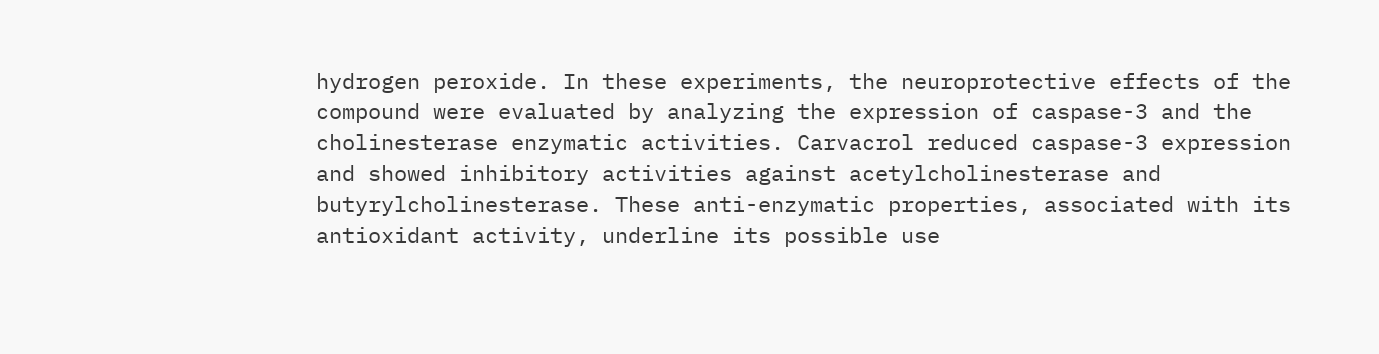hydrogen peroxide. In these experiments, the neuroprotective effects of the compound were evaluated by analyzing the expression of caspase-3 and the cholinesterase enzymatic activities. Carvacrol reduced caspase-3 expression and showed inhibitory activities against acetylcholinesterase and butyrylcholinesterase. These anti-enzymatic properties, associated with its antioxidant activity, underline its possible use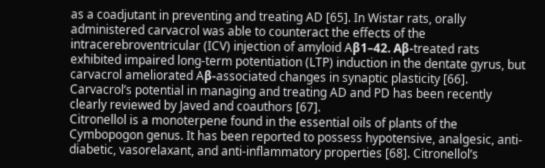as a coadjutant in preventing and treating AD [65]. In Wistar rats, orally administered carvacrol was able to counteract the effects of the intracerebroventricular (ICV) injection of amyloid Aβ1–42. Aβ-treated rats exhibited impaired long-term potentiation (LTP) induction in the dentate gyrus, but carvacrol ameliorated Aβ-associated changes in synaptic plasticity [66]. Carvacrol’s potential in managing and treating AD and PD has been recently clearly reviewed by Javed and coauthors [67].
Citronellol is a monoterpene found in the essential oils of plants of the Cymbopogon genus. It has been reported to possess hypotensive, analgesic, anti-diabetic, vasorelaxant, and anti-inflammatory properties [68]. Citronellol’s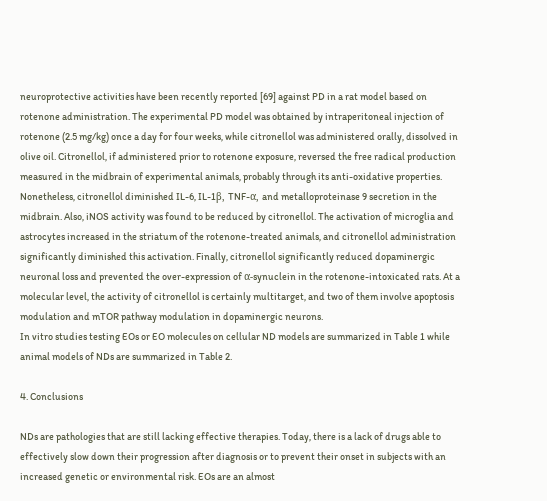neuroprotective activities have been recently reported [69] against PD in a rat model based on rotenone administration. The experimental PD model was obtained by intraperitoneal injection of rotenone (2.5 mg/kg) once a day for four weeks, while citronellol was administered orally, dissolved in olive oil. Citronellol, if administered prior to rotenone exposure, reversed the free radical production measured in the midbrain of experimental animals, probably through its anti-oxidative properties. Nonetheless, citronellol diminished IL-6, IL-1β, TNF-α, and metalloproteinase 9 secretion in the midbrain. Also, iNOS activity was found to be reduced by citronellol. The activation of microglia and astrocytes increased in the striatum of the rotenone-treated animals, and citronellol administration significantly diminished this activation. Finally, citronellol significantly reduced dopaminergic neuronal loss and prevented the over-expression of α-synuclein in the rotenone-intoxicated rats. At a molecular level, the activity of citronellol is certainly multitarget, and two of them involve apoptosis modulation and mTOR pathway modulation in dopaminergic neurons.
In vitro studies testing EOs or EO molecules on cellular ND models are summarized in Table 1 while animal models of NDs are summarized in Table 2.

4. Conclusions

NDs are pathologies that are still lacking effective therapies. Today, there is a lack of drugs able to effectively slow down their progression after diagnosis or to prevent their onset in subjects with an increased genetic or environmental risk. EOs are an almost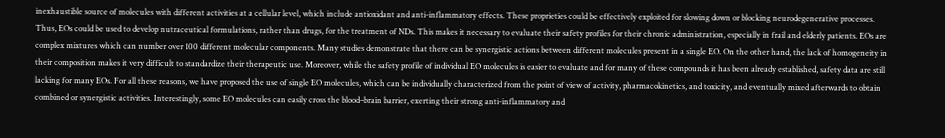inexhaustible source of molecules with different activities at a cellular level, which include antioxidant and anti-inflammatory effects. These proprieties could be effectively exploited for slowing down or blocking neurodegenerative processes. Thus, EOs could be used to develop nutraceutical formulations, rather than drugs, for the treatment of NDs. This makes it necessary to evaluate their safety profiles for their chronic administration, especially in frail and elderly patients. EOs are complex mixtures which can number over 100 different molecular components. Many studies demonstrate that there can be synergistic actions between different molecules present in a single EO. On the other hand, the lack of homogeneity in their composition makes it very difficult to standardize their therapeutic use. Moreover, while the safety profile of individual EO molecules is easier to evaluate and for many of these compounds it has been already established, safety data are still lacking for many EOs. For all these reasons, we have proposed the use of single EO molecules, which can be individually characterized from the point of view of activity, pharmacokinetics, and toxicity, and eventually mixed afterwards to obtain combined or synergistic activities. Interestingly, some EO molecules can easily cross the blood–brain barrier, exerting their strong anti-inflammatory and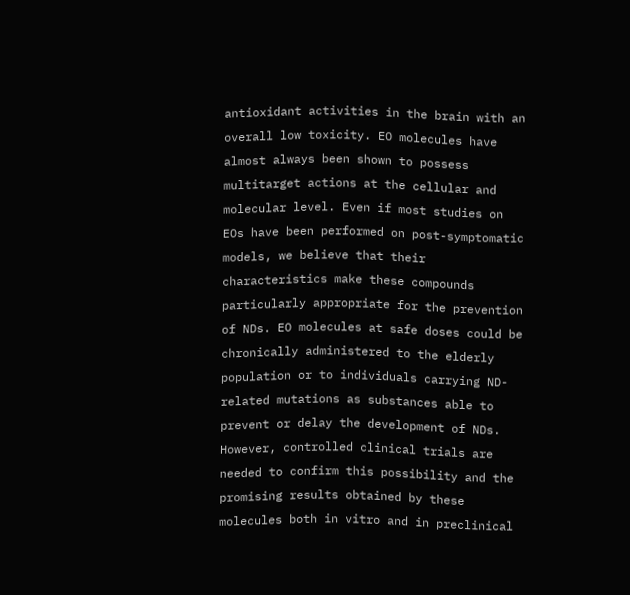antioxidant activities in the brain with an overall low toxicity. EO molecules have almost always been shown to possess multitarget actions at the cellular and molecular level. Even if most studies on EOs have been performed on post-symptomatic models, we believe that their characteristics make these compounds particularly appropriate for the prevention of NDs. EO molecules at safe doses could be chronically administered to the elderly population or to individuals carrying ND-related mutations as substances able to prevent or delay the development of NDs. However, controlled clinical trials are needed to confirm this possibility and the promising results obtained by these molecules both in vitro and in preclinical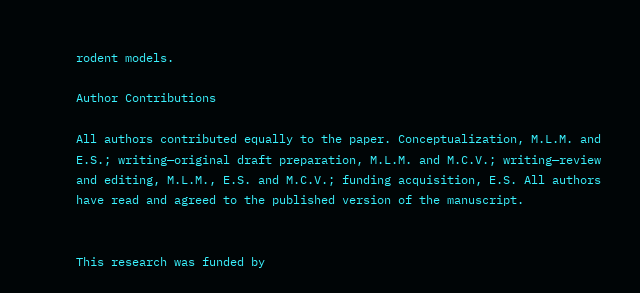rodent models.

Author Contributions

All authors contributed equally to the paper. Conceptualization, M.L.M. and E.S.; writing—original draft preparation, M.L.M. and M.C.V.; writing—review and editing, M.L.M., E.S. and M.C.V.; funding acquisition, E.S. All authors have read and agreed to the published version of the manuscript.


This research was funded by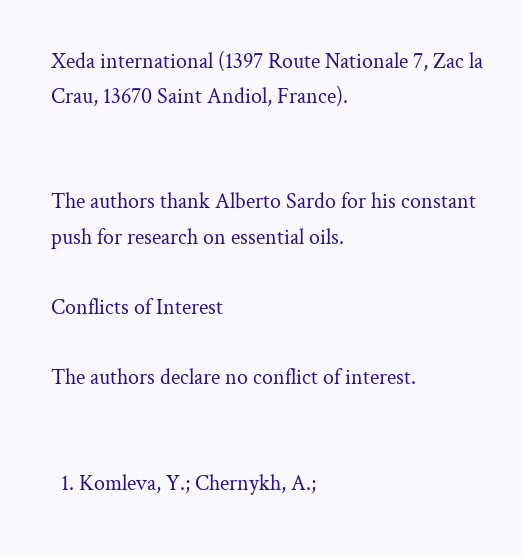Xeda international (1397 Route Nationale 7, Zac la Crau, 13670 Saint Andiol, France).


The authors thank Alberto Sardo for his constant push for research on essential oils.

Conflicts of Interest

The authors declare no conflict of interest.


  1. Komleva, Y.; Chernykh, A.;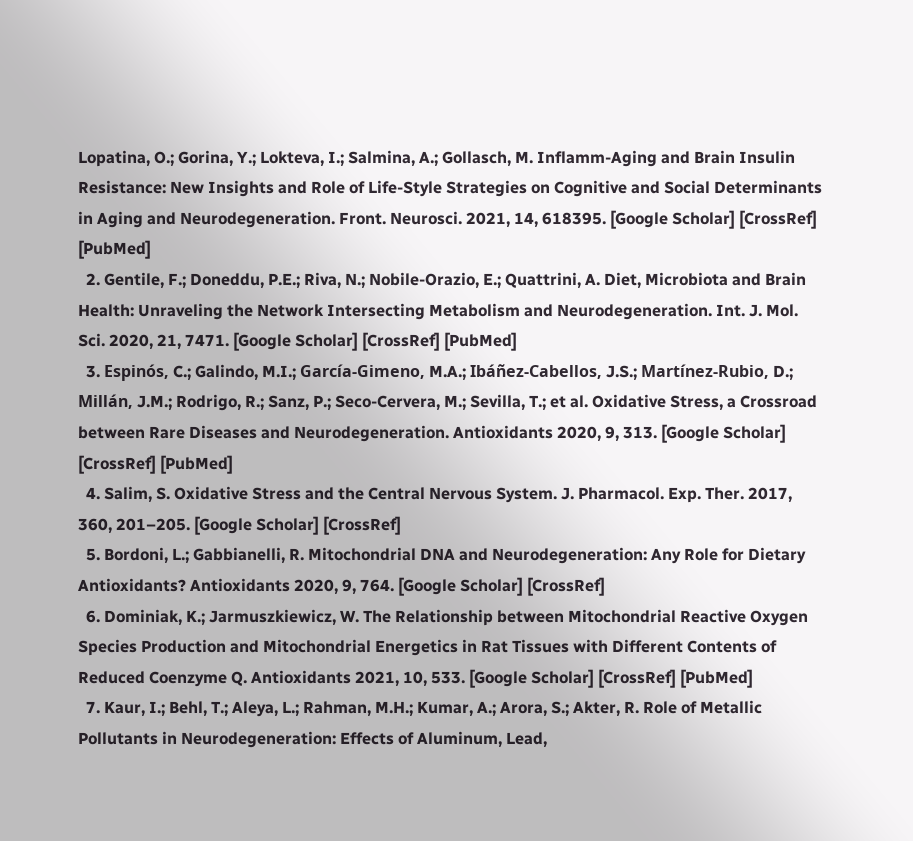Lopatina, O.; Gorina, Y.; Lokteva, I.; Salmina, A.; Gollasch, M. Inflamm-Aging and Brain Insulin Resistance: New Insights and Role of Life-Style Strategies on Cognitive and Social Determinants in Aging and Neurodegeneration. Front. Neurosci. 2021, 14, 618395. [Google Scholar] [CrossRef] [PubMed]
  2. Gentile, F.; Doneddu, P.E.; Riva, N.; Nobile-Orazio, E.; Quattrini, A. Diet, Microbiota and Brain Health: Unraveling the Network Intersecting Metabolism and Neurodegeneration. Int. J. Mol. Sci. 2020, 21, 7471. [Google Scholar] [CrossRef] [PubMed]
  3. Espinós, C.; Galindo, M.I.; García-Gimeno, M.A.; Ibáñez-Cabellos, J.S.; Martínez-Rubio, D.; Millán, J.M.; Rodrigo, R.; Sanz, P.; Seco-Cervera, M.; Sevilla, T.; et al. Oxidative Stress, a Crossroad between Rare Diseases and Neurodegeneration. Antioxidants 2020, 9, 313. [Google Scholar] [CrossRef] [PubMed]
  4. Salim, S. Oxidative Stress and the Central Nervous System. J. Pharmacol. Exp. Ther. 2017, 360, 201–205. [Google Scholar] [CrossRef]
  5. Bordoni, L.; Gabbianelli, R. Mitochondrial DNA and Neurodegeneration: Any Role for Dietary Antioxidants? Antioxidants 2020, 9, 764. [Google Scholar] [CrossRef]
  6. Dominiak, K.; Jarmuszkiewicz, W. The Relationship between Mitochondrial Reactive Oxygen Species Production and Mitochondrial Energetics in Rat Tissues with Different Contents of Reduced Coenzyme Q. Antioxidants 2021, 10, 533. [Google Scholar] [CrossRef] [PubMed]
  7. Kaur, I.; Behl, T.; Aleya, L.; Rahman, M.H.; Kumar, A.; Arora, S.; Akter, R. Role of Metallic Pollutants in Neurodegeneration: Effects of Aluminum, Lead,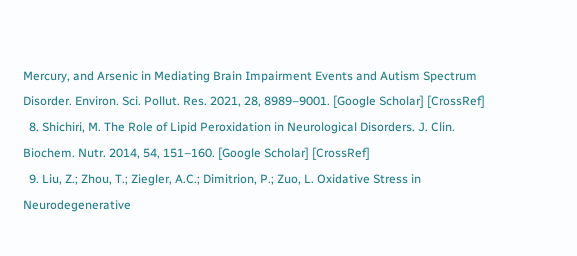Mercury, and Arsenic in Mediating Brain Impairment Events and Autism Spectrum Disorder. Environ. Sci. Pollut. Res. 2021, 28, 8989–9001. [Google Scholar] [CrossRef]
  8. Shichiri, M. The Role of Lipid Peroxidation in Neurological Disorders. J. Clin. Biochem. Nutr. 2014, 54, 151–160. [Google Scholar] [CrossRef]
  9. Liu, Z.; Zhou, T.; Ziegler, A.C.; Dimitrion, P.; Zuo, L. Oxidative Stress in Neurodegenerative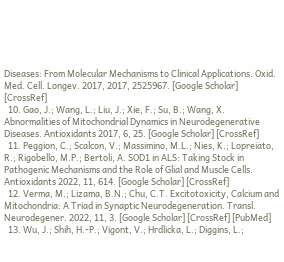Diseases: From Molecular Mechanisms to Clinical Applications. Oxid. Med. Cell. Longev. 2017, 2017, 2525967. [Google Scholar] [CrossRef]
  10. Gao, J.; Wang, L.; Liu, J.; Xie, F.; Su, B.; Wang, X. Abnormalities of Mitochondrial Dynamics in Neurodegenerative Diseases. Antioxidants 2017, 6, 25. [Google Scholar] [CrossRef]
  11. Peggion, C.; Scalcon, V.; Massimino, M.L.; Nies, K.; Lopreiato, R.; Rigobello, M.P.; Bertoli, A. SOD1 in ALS: Taking Stock in Pathogenic Mechanisms and the Role of Glial and Muscle Cells. Antioxidants 2022, 11, 614. [Google Scholar] [CrossRef]
  12. Verma, M.; Lizama, B.N.; Chu, C.T. Excitotoxicity, Calcium and Mitochondria: A Triad in Synaptic Neurodegeneration. Transl. Neurodegener. 2022, 11, 3. [Google Scholar] [CrossRef] [PubMed]
  13. Wu, J.; Shih, H.-P.; Vigont, V.; Hrdlicka, L.; Diggins, L.;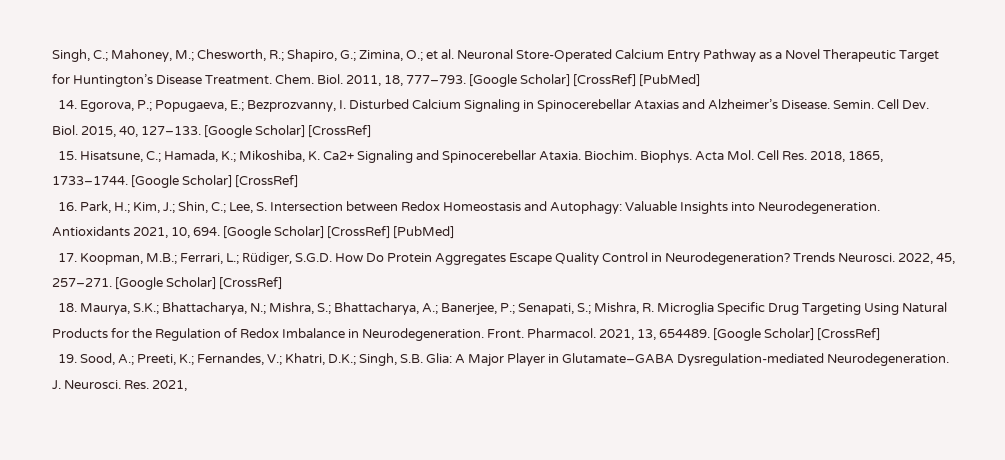Singh, C.; Mahoney, M.; Chesworth, R.; Shapiro, G.; Zimina, O.; et al. Neuronal Store-Operated Calcium Entry Pathway as a Novel Therapeutic Target for Huntington’s Disease Treatment. Chem. Biol. 2011, 18, 777–793. [Google Scholar] [CrossRef] [PubMed]
  14. Egorova, P.; Popugaeva, E.; Bezprozvanny, I. Disturbed Calcium Signaling in Spinocerebellar Ataxias and Alzheimer’s Disease. Semin. Cell Dev. Biol. 2015, 40, 127–133. [Google Scholar] [CrossRef]
  15. Hisatsune, C.; Hamada, K.; Mikoshiba, K. Ca2+ Signaling and Spinocerebellar Ataxia. Biochim. Biophys. Acta Mol. Cell Res. 2018, 1865, 1733–1744. [Google Scholar] [CrossRef]
  16. Park, H.; Kim, J.; Shin, C.; Lee, S. Intersection between Redox Homeostasis and Autophagy: Valuable Insights into Neurodegeneration. Antioxidants 2021, 10, 694. [Google Scholar] [CrossRef] [PubMed]
  17. Koopman, M.B.; Ferrari, L.; Rüdiger, S.G.D. How Do Protein Aggregates Escape Quality Control in Neurodegeneration? Trends Neurosci. 2022, 45, 257–271. [Google Scholar] [CrossRef]
  18. Maurya, S.K.; Bhattacharya, N.; Mishra, S.; Bhattacharya, A.; Banerjee, P.; Senapati, S.; Mishra, R. Microglia Specific Drug Targeting Using Natural Products for the Regulation of Redox Imbalance in Neurodegeneration. Front. Pharmacol. 2021, 13, 654489. [Google Scholar] [CrossRef]
  19. Sood, A.; Preeti, K.; Fernandes, V.; Khatri, D.K.; Singh, S.B. Glia: A Major Player in Glutamate–GABA Dysregulation-mediated Neurodegeneration. J. Neurosci. Res. 2021,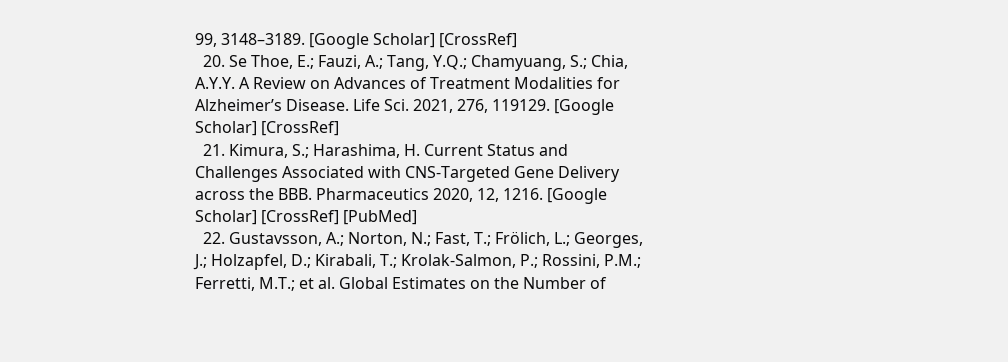99, 3148–3189. [Google Scholar] [CrossRef]
  20. Se Thoe, E.; Fauzi, A.; Tang, Y.Q.; Chamyuang, S.; Chia, A.Y.Y. A Review on Advances of Treatment Modalities for Alzheimer’s Disease. Life Sci. 2021, 276, 119129. [Google Scholar] [CrossRef]
  21. Kimura, S.; Harashima, H. Current Status and Challenges Associated with CNS-Targeted Gene Delivery across the BBB. Pharmaceutics 2020, 12, 1216. [Google Scholar] [CrossRef] [PubMed]
  22. Gustavsson, A.; Norton, N.; Fast, T.; Frölich, L.; Georges, J.; Holzapfel, D.; Kirabali, T.; Krolak-Salmon, P.; Rossini, P.M.; Ferretti, M.T.; et al. Global Estimates on the Number of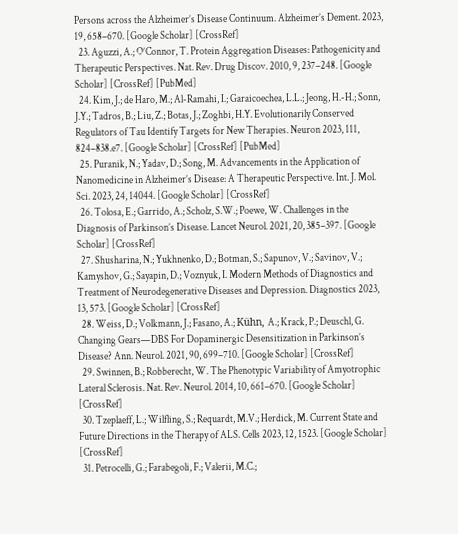Persons across the Alzheimer’s Disease Continuum. Alzheimer’s Dement. 2023, 19, 658–670. [Google Scholar] [CrossRef]
  23. Aguzzi, A.; O’Connor, T. Protein Aggregation Diseases: Pathogenicity and Therapeutic Perspectives. Nat. Rev. Drug Discov. 2010, 9, 237–248. [Google Scholar] [CrossRef] [PubMed]
  24. Kim, J.; de Haro, M.; Al-Ramahi, I.; Garaicoechea, L.L.; Jeong, H.-H.; Sonn, J.Y.; Tadros, B.; Liu, Z.; Botas, J.; Zoghbi, H.Y. Evolutionarily Conserved Regulators of Tau Identify Targets for New Therapies. Neuron 2023, 111, 824–838.e7. [Google Scholar] [CrossRef] [PubMed]
  25. Puranik, N.; Yadav, D.; Song, M. Advancements in the Application of Nanomedicine in Alzheimer’s Disease: A Therapeutic Perspective. Int. J. Mol. Sci. 2023, 24, 14044. [Google Scholar] [CrossRef]
  26. Tolosa, E.; Garrido, A.; Scholz, S.W.; Poewe, W. Challenges in the Diagnosis of Parkinson’s Disease. Lancet Neurol. 2021, 20, 385–397. [Google Scholar] [CrossRef]
  27. Shusharina, N.; Yukhnenko, D.; Botman, S.; Sapunov, V.; Savinov, V.; Kamyshov, G.; Sayapin, D.; Voznyuk, I. Modern Methods of Diagnostics and Treatment of Neurodegenerative Diseases and Depression. Diagnostics 2023, 13, 573. [Google Scholar] [CrossRef]
  28. Weiss, D.; Volkmann, J.; Fasano, A.; Kühn, A.; Krack, P.; Deuschl, G. Changing Gears—DBS For Dopaminergic Desensitization in Parkinson’s Disease? Ann. Neurol. 2021, 90, 699–710. [Google Scholar] [CrossRef]
  29. Swinnen, B.; Robberecht, W. The Phenotypic Variability of Amyotrophic Lateral Sclerosis. Nat. Rev. Neurol. 2014, 10, 661–670. [Google Scholar] [CrossRef]
  30. Tzeplaeff, L.; Wilfling, S.; Requardt, M.V.; Herdick, M. Current State and Future Directions in the Therapy of ALS. Cells 2023, 12, 1523. [Google Scholar] [CrossRef]
  31. Petrocelli, G.; Farabegoli, F.; Valerii, M.C.;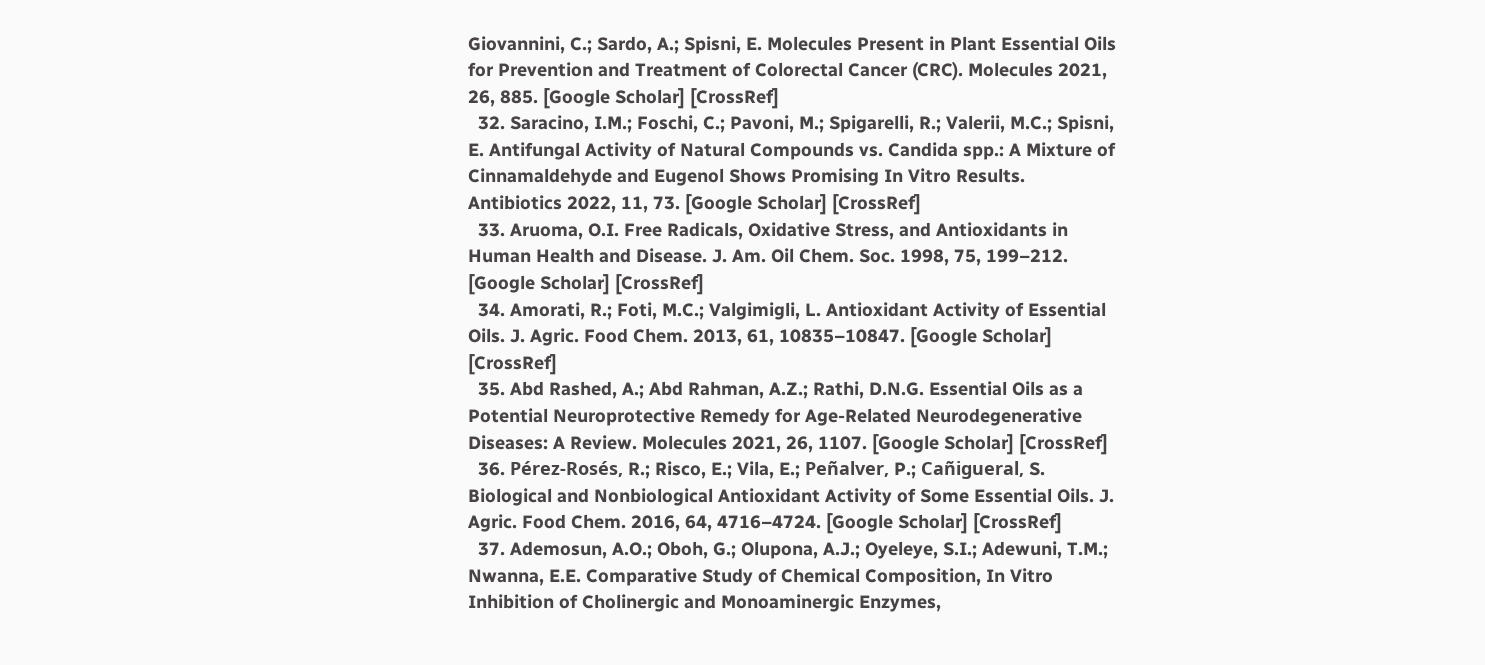Giovannini, C.; Sardo, A.; Spisni, E. Molecules Present in Plant Essential Oils for Prevention and Treatment of Colorectal Cancer (CRC). Molecules 2021, 26, 885. [Google Scholar] [CrossRef]
  32. Saracino, I.M.; Foschi, C.; Pavoni, M.; Spigarelli, R.; Valerii, M.C.; Spisni, E. Antifungal Activity of Natural Compounds vs. Candida spp.: A Mixture of Cinnamaldehyde and Eugenol Shows Promising In Vitro Results. Antibiotics 2022, 11, 73. [Google Scholar] [CrossRef]
  33. Aruoma, O.I. Free Radicals, Oxidative Stress, and Antioxidants in Human Health and Disease. J. Am. Oil Chem. Soc. 1998, 75, 199–212. [Google Scholar] [CrossRef]
  34. Amorati, R.; Foti, M.C.; Valgimigli, L. Antioxidant Activity of Essential Oils. J. Agric. Food Chem. 2013, 61, 10835–10847. [Google Scholar] [CrossRef]
  35. Abd Rashed, A.; Abd Rahman, A.Z.; Rathi, D.N.G. Essential Oils as a Potential Neuroprotective Remedy for Age-Related Neurodegenerative Diseases: A Review. Molecules 2021, 26, 1107. [Google Scholar] [CrossRef]
  36. Pérez-Rosés, R.; Risco, E.; Vila, E.; Peñalver, P.; Cañigueral, S. Biological and Nonbiological Antioxidant Activity of Some Essential Oils. J. Agric. Food Chem. 2016, 64, 4716–4724. [Google Scholar] [CrossRef]
  37. Ademosun, A.O.; Oboh, G.; Olupona, A.J.; Oyeleye, S.I.; Adewuni, T.M.; Nwanna, E.E. Comparative Study of Chemical Composition, In Vitro Inhibition of Cholinergic and Monoaminergic Enzymes,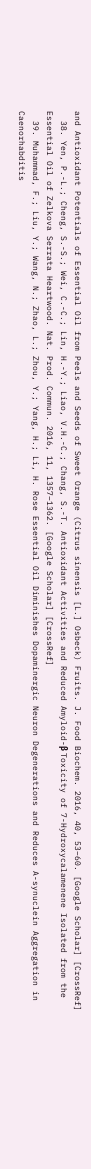and Antioxidant Potentials of Essential Oil from Peels and Seeds of Sweet Orange (Citrus sinensis [L.] Osbeck) Fruits. J. Food Biochem. 2016, 40, 53–60. [Google Scholar] [CrossRef]
  38. Yen, P.-L.; Cheng, S.-S.; Wei, C.-C.; Lin, H.-Y.; Liao, V.H.-C.; Chang, S.-T. Antioxidant Activities and Reduced Amyloid-β Toxicity of 7-Hydroxycalamenene Isolated from the Essential Oil of Zelkova Serrata Heartwood. Nat. Prod. Commun. 2016, 11, 1357–1362. [Google Scholar] [CrossRef]
  39. Muhammad, F.; Liu, Y.; Wang, N.; Zhao, L.; Zhou, Y.; Yang, H.; Li, H. Rose Essential Oil Diminishes Dopaminergic Neuron Degenerations and Reduces A-synuclein Aggregation in Caenorhabditis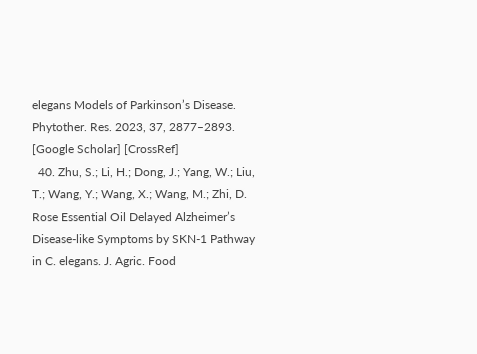elegans Models of Parkinson’s Disease. Phytother. Res. 2023, 37, 2877–2893. [Google Scholar] [CrossRef]
  40. Zhu, S.; Li, H.; Dong, J.; Yang, W.; Liu, T.; Wang, Y.; Wang, X.; Wang, M.; Zhi, D. Rose Essential Oil Delayed Alzheimer’s Disease-like Symptoms by SKN-1 Pathway in C. elegans. J. Agric. Food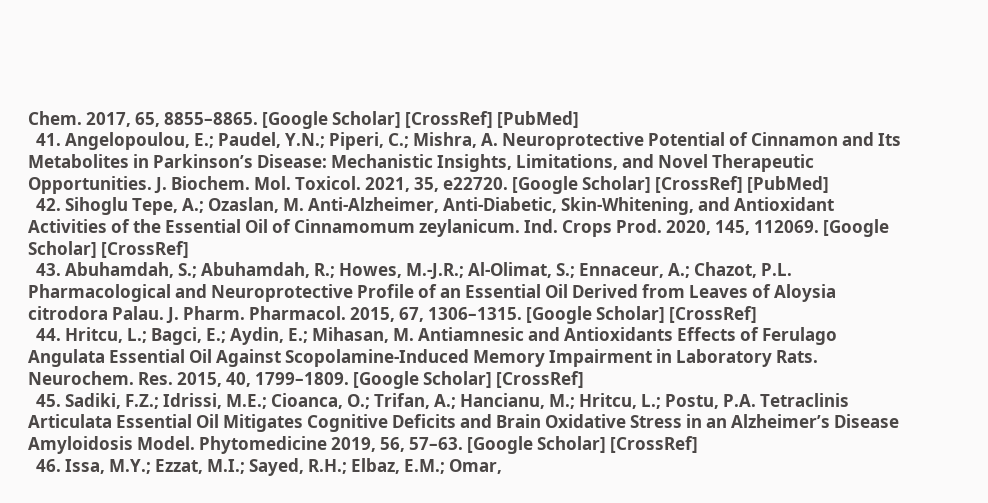Chem. 2017, 65, 8855–8865. [Google Scholar] [CrossRef] [PubMed]
  41. Angelopoulou, E.; Paudel, Y.N.; Piperi, C.; Mishra, A. Neuroprotective Potential of Cinnamon and Its Metabolites in Parkinson’s Disease: Mechanistic Insights, Limitations, and Novel Therapeutic Opportunities. J. Biochem. Mol. Toxicol. 2021, 35, e22720. [Google Scholar] [CrossRef] [PubMed]
  42. Sihoglu Tepe, A.; Ozaslan, M. Anti-Alzheimer, Anti-Diabetic, Skin-Whitening, and Antioxidant Activities of the Essential Oil of Cinnamomum zeylanicum. Ind. Crops Prod. 2020, 145, 112069. [Google Scholar] [CrossRef]
  43. Abuhamdah, S.; Abuhamdah, R.; Howes, M.-J.R.; Al-Olimat, S.; Ennaceur, A.; Chazot, P.L. Pharmacological and Neuroprotective Profile of an Essential Oil Derived from Leaves of Aloysia citrodora Palau. J. Pharm. Pharmacol. 2015, 67, 1306–1315. [Google Scholar] [CrossRef]
  44. Hritcu, L.; Bagci, E.; Aydin, E.; Mihasan, M. Antiamnesic and Antioxidants Effects of Ferulago Angulata Essential Oil Against Scopolamine-Induced Memory Impairment in Laboratory Rats. Neurochem. Res. 2015, 40, 1799–1809. [Google Scholar] [CrossRef]
  45. Sadiki, F.Z.; Idrissi, M.E.; Cioanca, O.; Trifan, A.; Hancianu, M.; Hritcu, L.; Postu, P.A. Tetraclinis Articulata Essential Oil Mitigates Cognitive Deficits and Brain Oxidative Stress in an Alzheimer’s Disease Amyloidosis Model. Phytomedicine 2019, 56, 57–63. [Google Scholar] [CrossRef]
  46. Issa, M.Y.; Ezzat, M.I.; Sayed, R.H.; Elbaz, E.M.; Omar,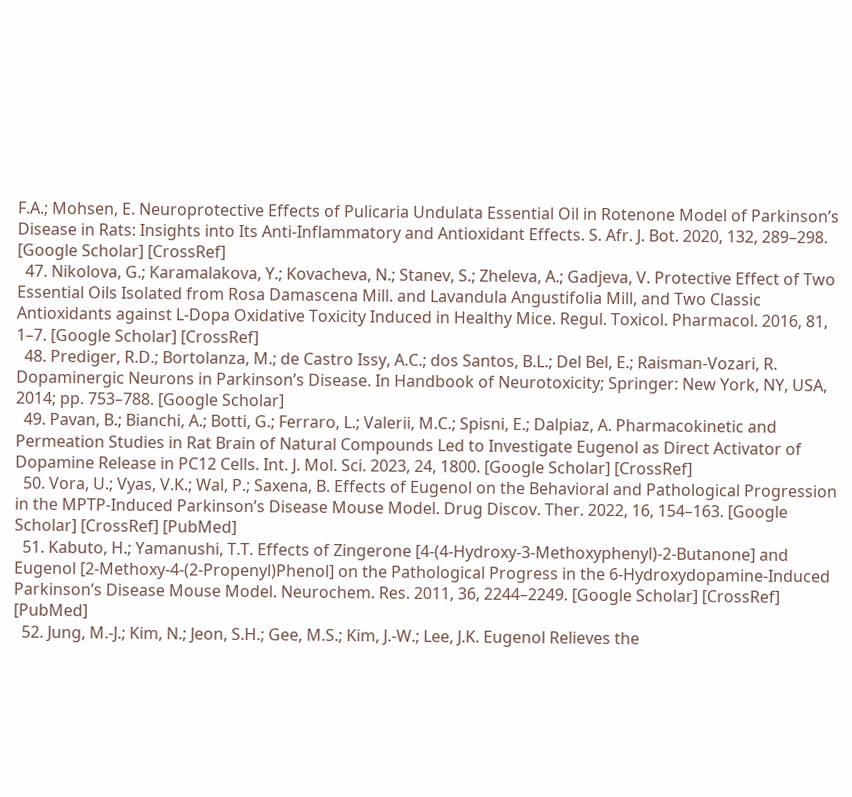F.A.; Mohsen, E. Neuroprotective Effects of Pulicaria Undulata Essential Oil in Rotenone Model of Parkinson’s Disease in Rats: Insights into Its Anti-Inflammatory and Antioxidant Effects. S. Afr. J. Bot. 2020, 132, 289–298. [Google Scholar] [CrossRef]
  47. Nikolova, G.; Karamalakova, Y.; Kovacheva, N.; Stanev, S.; Zheleva, A.; Gadjeva, V. Protective Effect of Two Essential Oils Isolated from Rosa Damascena Mill. and Lavandula Angustifolia Mill, and Two Classic Antioxidants against L-Dopa Oxidative Toxicity Induced in Healthy Mice. Regul. Toxicol. Pharmacol. 2016, 81, 1–7. [Google Scholar] [CrossRef]
  48. Prediger, R.D.; Bortolanza, M.; de Castro Issy, A.C.; dos Santos, B.L.; Del Bel, E.; Raisman-Vozari, R. Dopaminergic Neurons in Parkinson’s Disease. In Handbook of Neurotoxicity; Springer: New York, NY, USA, 2014; pp. 753–788. [Google Scholar]
  49. Pavan, B.; Bianchi, A.; Botti, G.; Ferraro, L.; Valerii, M.C.; Spisni, E.; Dalpiaz, A. Pharmacokinetic and Permeation Studies in Rat Brain of Natural Compounds Led to Investigate Eugenol as Direct Activator of Dopamine Release in PC12 Cells. Int. J. Mol. Sci. 2023, 24, 1800. [Google Scholar] [CrossRef]
  50. Vora, U.; Vyas, V.K.; Wal, P.; Saxena, B. Effects of Eugenol on the Behavioral and Pathological Progression in the MPTP-Induced Parkinson’s Disease Mouse Model. Drug Discov. Ther. 2022, 16, 154–163. [Google Scholar] [CrossRef] [PubMed]
  51. Kabuto, H.; Yamanushi, T.T. Effects of Zingerone [4-(4-Hydroxy-3-Methoxyphenyl)-2-Butanone] and Eugenol [2-Methoxy-4-(2-Propenyl)Phenol] on the Pathological Progress in the 6-Hydroxydopamine-Induced Parkinson’s Disease Mouse Model. Neurochem. Res. 2011, 36, 2244–2249. [Google Scholar] [CrossRef] [PubMed]
  52. Jung, M.-J.; Kim, N.; Jeon, S.H.; Gee, M.S.; Kim, J.-W.; Lee, J.K. Eugenol Relieves the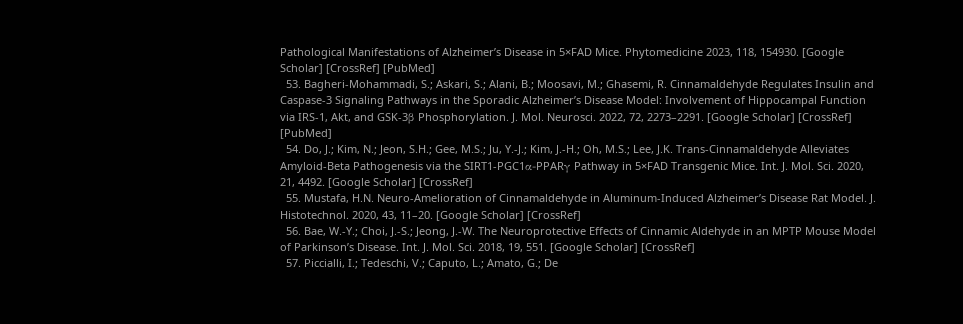Pathological Manifestations of Alzheimer’s Disease in 5×FAD Mice. Phytomedicine 2023, 118, 154930. [Google Scholar] [CrossRef] [PubMed]
  53. Bagheri-Mohammadi, S.; Askari, S.; Alani, B.; Moosavi, M.; Ghasemi, R. Cinnamaldehyde Regulates Insulin and Caspase-3 Signaling Pathways in the Sporadic Alzheimer’s Disease Model: Involvement of Hippocampal Function via IRS-1, Akt, and GSK-3β Phosphorylation. J. Mol. Neurosci. 2022, 72, 2273–2291. [Google Scholar] [CrossRef] [PubMed]
  54. Do, J.; Kim, N.; Jeon, S.H.; Gee, M.S.; Ju, Y.-J.; Kim, J.-H.; Oh, M.S.; Lee, J.K. Trans-Cinnamaldehyde Alleviates Amyloid-Beta Pathogenesis via the SIRT1-PGC1α-PPARγ Pathway in 5×FAD Transgenic Mice. Int. J. Mol. Sci. 2020, 21, 4492. [Google Scholar] [CrossRef]
  55. Mustafa, H.N. Neuro-Amelioration of Cinnamaldehyde in Aluminum-Induced Alzheimer’s Disease Rat Model. J. Histotechnol. 2020, 43, 11–20. [Google Scholar] [CrossRef]
  56. Bae, W.-Y.; Choi, J.-S.; Jeong, J.-W. The Neuroprotective Effects of Cinnamic Aldehyde in an MPTP Mouse Model of Parkinson’s Disease. Int. J. Mol. Sci. 2018, 19, 551. [Google Scholar] [CrossRef]
  57. Piccialli, I.; Tedeschi, V.; Caputo, L.; Amato, G.; De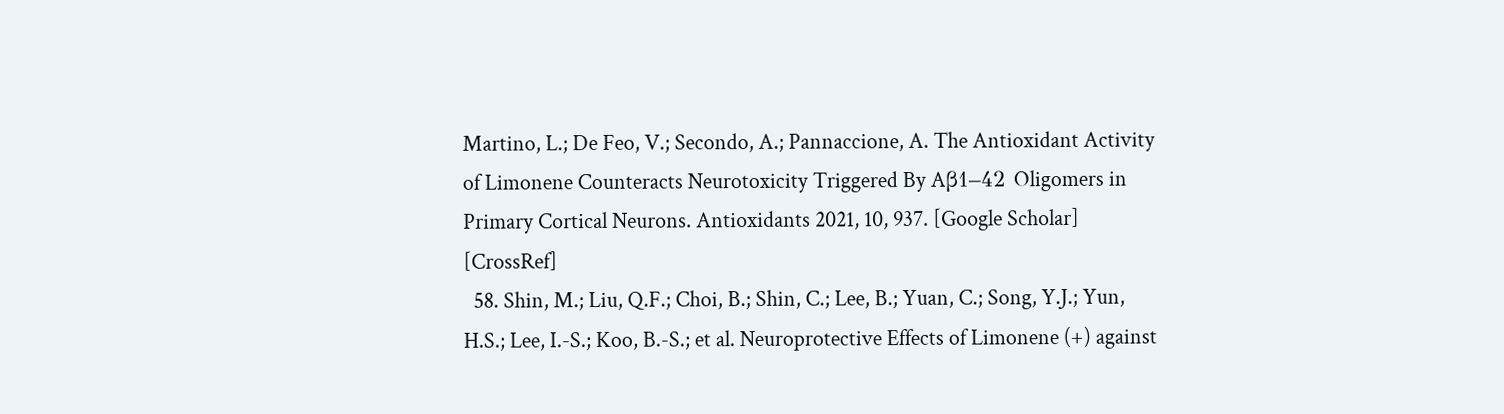Martino, L.; De Feo, V.; Secondo, A.; Pannaccione, A. The Antioxidant Activity of Limonene Counteracts Neurotoxicity Triggered By Aβ1–42 Oligomers in Primary Cortical Neurons. Antioxidants 2021, 10, 937. [Google Scholar] [CrossRef]
  58. Shin, M.; Liu, Q.F.; Choi, B.; Shin, C.; Lee, B.; Yuan, C.; Song, Y.J.; Yun, H.S.; Lee, I.-S.; Koo, B.-S.; et al. Neuroprotective Effects of Limonene (+) against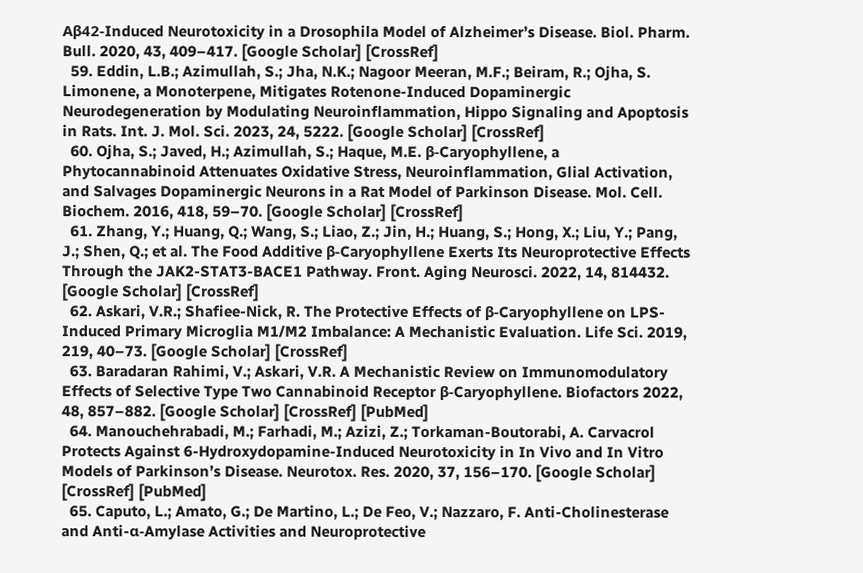Aβ42-Induced Neurotoxicity in a Drosophila Model of Alzheimer’s Disease. Biol. Pharm. Bull. 2020, 43, 409–417. [Google Scholar] [CrossRef]
  59. Eddin, L.B.; Azimullah, S.; Jha, N.K.; Nagoor Meeran, M.F.; Beiram, R.; Ojha, S. Limonene, a Monoterpene, Mitigates Rotenone-Induced Dopaminergic Neurodegeneration by Modulating Neuroinflammation, Hippo Signaling and Apoptosis in Rats. Int. J. Mol. Sci. 2023, 24, 5222. [Google Scholar] [CrossRef]
  60. Ojha, S.; Javed, H.; Azimullah, S.; Haque, M.E. β-Caryophyllene, a Phytocannabinoid Attenuates Oxidative Stress, Neuroinflammation, Glial Activation, and Salvages Dopaminergic Neurons in a Rat Model of Parkinson Disease. Mol. Cell. Biochem. 2016, 418, 59–70. [Google Scholar] [CrossRef]
  61. Zhang, Y.; Huang, Q.; Wang, S.; Liao, Z.; Jin, H.; Huang, S.; Hong, X.; Liu, Y.; Pang, J.; Shen, Q.; et al. The Food Additive β-Caryophyllene Exerts Its Neuroprotective Effects Through the JAK2-STAT3-BACE1 Pathway. Front. Aging Neurosci. 2022, 14, 814432. [Google Scholar] [CrossRef]
  62. Askari, V.R.; Shafiee-Nick, R. The Protective Effects of β-Caryophyllene on LPS-Induced Primary Microglia M1/M2 Imbalance: A Mechanistic Evaluation. Life Sci. 2019, 219, 40–73. [Google Scholar] [CrossRef]
  63. Baradaran Rahimi, V.; Askari, V.R. A Mechanistic Review on Immunomodulatory Effects of Selective Type Two Cannabinoid Receptor β-Caryophyllene. Biofactors 2022, 48, 857–882. [Google Scholar] [CrossRef] [PubMed]
  64. Manouchehrabadi, M.; Farhadi, M.; Azizi, Z.; Torkaman-Boutorabi, A. Carvacrol Protects Against 6-Hydroxydopamine-Induced Neurotoxicity in In Vivo and In Vitro Models of Parkinson’s Disease. Neurotox. Res. 2020, 37, 156–170. [Google Scholar] [CrossRef] [PubMed]
  65. Caputo, L.; Amato, G.; De Martino, L.; De Feo, V.; Nazzaro, F. Anti-Cholinesterase and Anti-α-Amylase Activities and Neuroprotective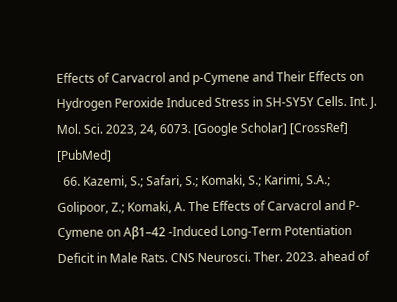Effects of Carvacrol and p-Cymene and Their Effects on Hydrogen Peroxide Induced Stress in SH-SY5Y Cells. Int. J. Mol. Sci. 2023, 24, 6073. [Google Scholar] [CrossRef] [PubMed]
  66. Kazemi, S.; Safari, S.; Komaki, S.; Karimi, S.A.; Golipoor, Z.; Komaki, A. The Effects of Carvacrol and P-Cymene on Aβ1–42 -Induced Long-Term Potentiation Deficit in Male Rats. CNS Neurosci. Ther. 2023. ahead of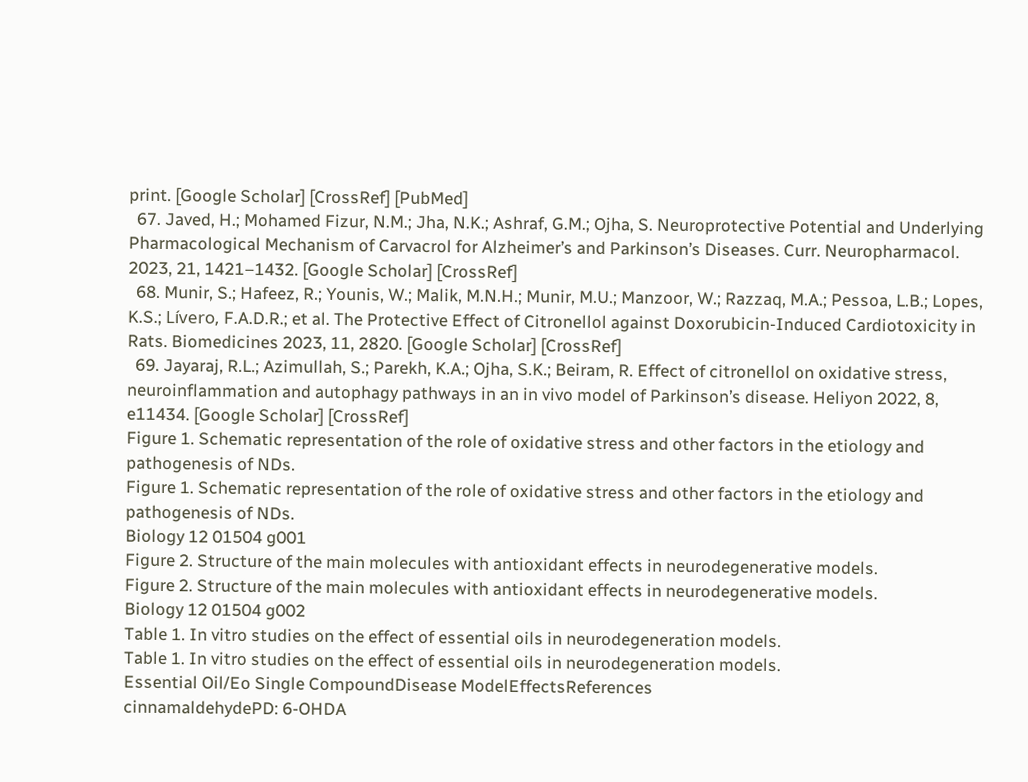print. [Google Scholar] [CrossRef] [PubMed]
  67. Javed, H.; Mohamed Fizur, N.M.; Jha, N.K.; Ashraf, G.M.; Ojha, S. Neuroprotective Potential and Underlying Pharmacological Mechanism of Carvacrol for Alzheimer’s and Parkinson’s Diseases. Curr. Neuropharmacol. 2023, 21, 1421–1432. [Google Scholar] [CrossRef]
  68. Munir, S.; Hafeez, R.; Younis, W.; Malik, M.N.H.; Munir, M.U.; Manzoor, W.; Razzaq, M.A.; Pessoa, L.B.; Lopes, K.S.; Lívero, F.A.D.R.; et al. The Protective Effect of Citronellol against Doxorubicin-Induced Cardiotoxicity in Rats. Biomedicines 2023, 11, 2820. [Google Scholar] [CrossRef]
  69. Jayaraj, R.L.; Azimullah, S.; Parekh, K.A.; Ojha, S.K.; Beiram, R. Effect of citronellol on oxidative stress, neuroinflammation and autophagy pathways in an in vivo model of Parkinson’s disease. Heliyon 2022, 8, e11434. [Google Scholar] [CrossRef]
Figure 1. Schematic representation of the role of oxidative stress and other factors in the etiology and pathogenesis of NDs.
Figure 1. Schematic representation of the role of oxidative stress and other factors in the etiology and pathogenesis of NDs.
Biology 12 01504 g001
Figure 2. Structure of the main molecules with antioxidant effects in neurodegenerative models.
Figure 2. Structure of the main molecules with antioxidant effects in neurodegenerative models.
Biology 12 01504 g002
Table 1. In vitro studies on the effect of essential oils in neurodegeneration models.
Table 1. In vitro studies on the effect of essential oils in neurodegeneration models.
Essential Oil/Eo Single CompoundDisease ModelEffectsReferences
cinnamaldehydePD: 6-OHDA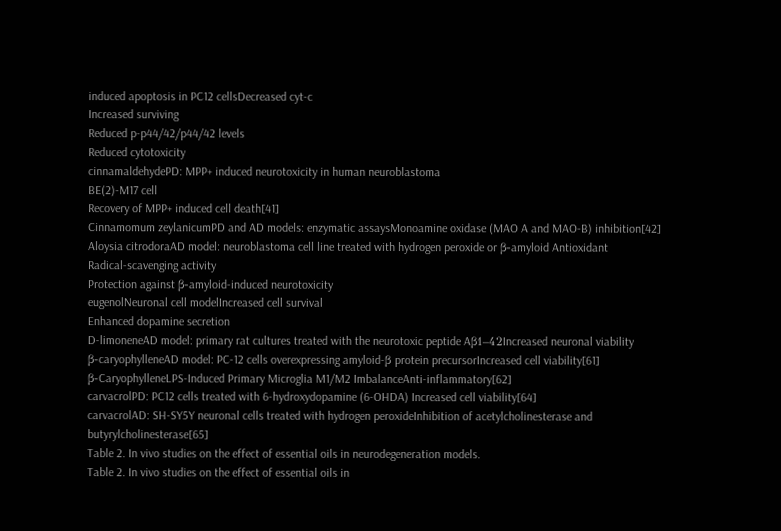induced apoptosis in PC12 cellsDecreased cyt-c
Increased surviving
Reduced p-p44/42/p44/42 levels
Reduced cytotoxicity
cinnamaldehydePD: MPP+ induced neurotoxicity in human neuroblastoma
BE(2)-M17 cell
Recovery of MPP+ induced cell death[41]
Cinnamomum zeylanicumPD and AD models: enzymatic assaysMonoamine oxidase (MAO A and MAO-B) inhibition[42]
Aloysia citrodoraAD model: neuroblastoma cell line treated with hydrogen peroxide or β-amyloid Antioxidant
Radical-scavenging activity
Protection against β-amyloid-induced neurotoxicity
eugenolNeuronal cell modelIncreased cell survival
Enhanced dopamine secretion
D-limoneneAD model: primary rat cultures treated with the neurotoxic peptide Aβ1–42Increased neuronal viability
β-caryophylleneAD model: PC-12 cells overexpressing amyloid-β protein precursorIncreased cell viability[61]
β-CaryophylleneLPS-Induced Primary Microglia M1/M2 ImbalanceAnti-inflammatory[62]
carvacrolPD: PC12 cells treated with 6-hydroxydopamine (6-OHDA) Increased cell viability[64]
carvacrolAD: SH-SY5Y neuronal cells treated with hydrogen peroxideInhibition of acetylcholinesterase and butyrylcholinesterase[65]
Table 2. In vivo studies on the effect of essential oils in neurodegeneration models.
Table 2. In vivo studies on the effect of essential oils in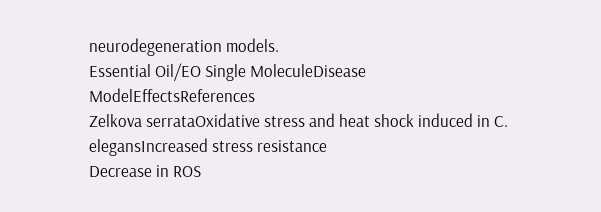neurodegeneration models.
Essential Oil/EO Single MoleculeDisease ModelEffectsReferences
Zelkova serrataOxidative stress and heat shock induced in C. elegansIncreased stress resistance
Decrease in ROS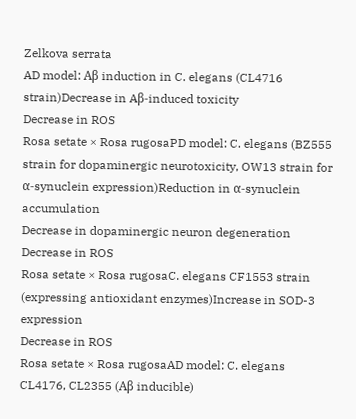Zelkova serrata
AD model: Aβ induction in C. elegans (CL4716 strain)Decrease in Aβ-induced toxicity
Decrease in ROS
Rosa setate × Rosa rugosaPD model: C. elegans (BZ555 strain for dopaminergic neurotoxicity, OW13 strain for α-synuclein expression)Reduction in α-synuclein accumulation
Decrease in dopaminergic neuron degeneration
Decrease in ROS
Rosa setate × Rosa rugosaC. elegans CF1553 strain (expressing antioxidant enzymes)Increase in SOD-3 expression
Decrease in ROS
Rosa setate × Rosa rugosaAD model: C. elegans
CL4176, CL2355 (Aβ inducible)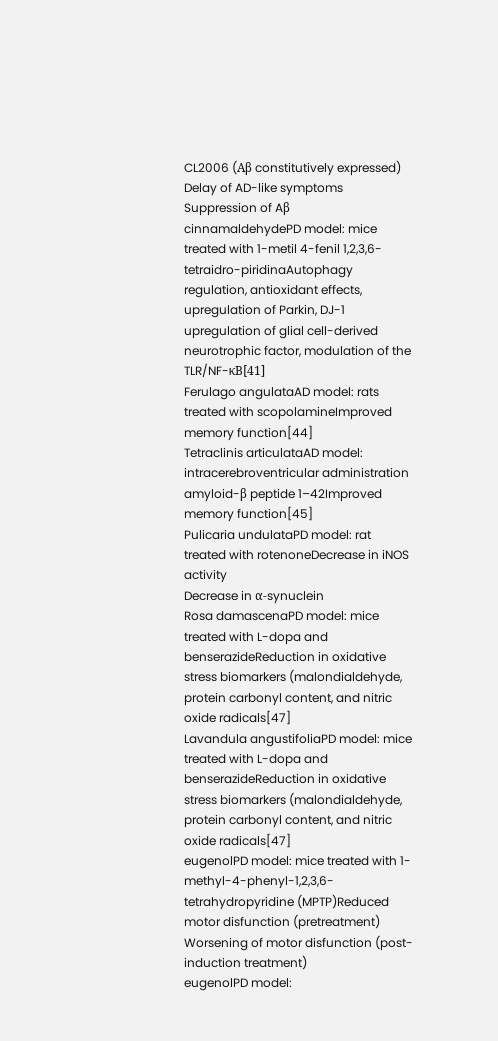CL2006 (Aβ constitutively expressed)
Delay of AD-like symptoms
Suppression of Aβ
cinnamaldehydePD model: mice treated with 1-metil 4-fenil 1,2,3,6-tetraidro-piridinaAutophagy regulation, antioxidant effects, upregulation of Parkin, DJ-1 upregulation of glial cell-derived neurotrophic factor, modulation of the TLR/NF-κB[41]
Ferulago angulataAD model: rats treated with scopolamineImproved memory function[44]
Tetraclinis articulataAD model: intracerebroventricular administration amyloid-β peptide 1–42Improved memory function[45]
Pulicaria undulataPD model: rat treated with rotenoneDecrease in iNOS activity
Decrease in α-synuclein
Rosa damascenaPD model: mice treated with L-dopa and benserazideReduction in oxidative stress biomarkers (malondialdehyde, protein carbonyl content, and nitric oxide radicals[47]
Lavandula angustifoliaPD model: mice treated with L-dopa and benserazideReduction in oxidative stress biomarkers (malondialdehyde, protein carbonyl content, and nitric oxide radicals[47]
eugenolPD model: mice treated with 1-methyl-4-phenyl-1,2,3,6-tetrahydropyridine (MPTP)Reduced motor disfunction (pretreatment)
Worsening of motor disfunction (post-induction treatment)
eugenolPD model: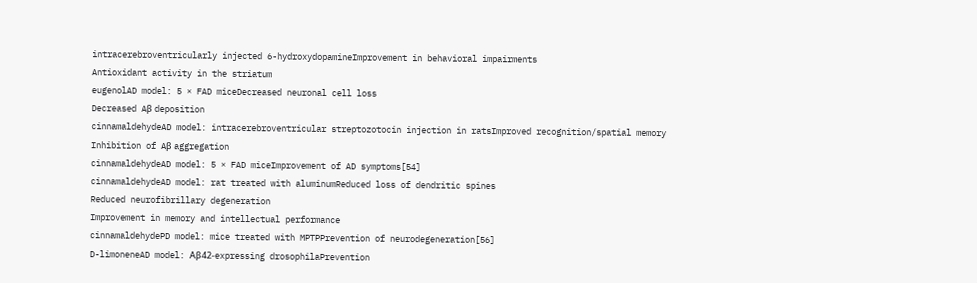intracerebroventricularly injected 6-hydroxydopamineImprovement in behavioral impairments
Antioxidant activity in the striatum
eugenolAD model: 5 × FAD miceDecreased neuronal cell loss
Decreased Aβ deposition
cinnamaldehydeAD model: intracerebroventricular streptozotocin injection in ratsImproved recognition/spatial memory
Inhibition of Aβ aggregation
cinnamaldehydeAD model: 5 × FAD miceImprovement of AD symptoms[54]
cinnamaldehydeAD model: rat treated with aluminumReduced loss of dendritic spines
Reduced neurofibrillary degeneration
Improvement in memory and intellectual performance
cinnamaldehydePD model: mice treated with MPTPPrevention of neurodegeneration[56]
D-limoneneAD model: Aβ42-expressing drosophilaPrevention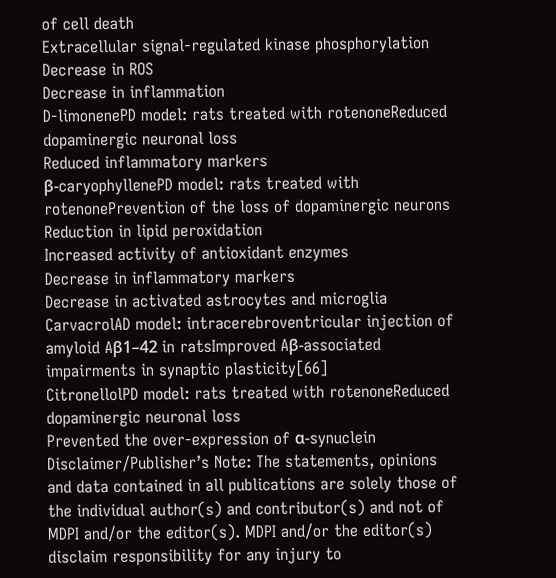of cell death
Extracellular signal-regulated kinase phosphorylation
Decrease in ROS
Decrease in inflammation
D-limonenePD model: rats treated with rotenoneReduced dopaminergic neuronal loss
Reduced inflammatory markers
β-caryophyllenePD model: rats treated with rotenonePrevention of the loss of dopaminergic neurons
Reduction in lipid peroxidation
Increased activity of antioxidant enzymes
Decrease in inflammatory markers
Decrease in activated astrocytes and microglia
CarvacrolAD model: intracerebroventricular injection of amyloid Aβ1–42 in ratsImproved Aβ-associated impairments in synaptic plasticity[66]
CitronellolPD model: rats treated with rotenoneReduced dopaminergic neuronal loss
Prevented the over-expression of α-synuclein
Disclaimer/Publisher’s Note: The statements, opinions and data contained in all publications are solely those of the individual author(s) and contributor(s) and not of MDPI and/or the editor(s). MDPI and/or the editor(s) disclaim responsibility for any injury to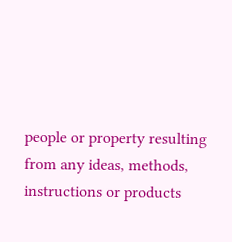people or property resulting from any ideas, methods, instructions or products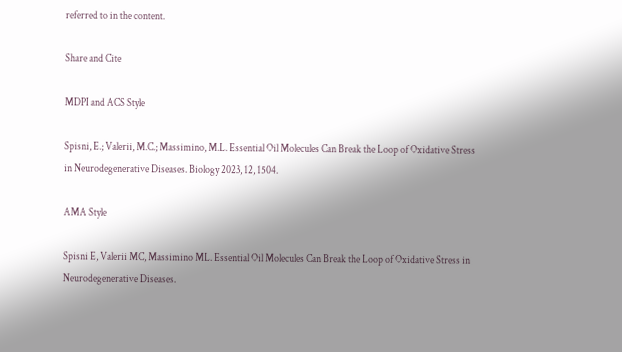referred to in the content.

Share and Cite

MDPI and ACS Style

Spisni, E.; Valerii, M.C.; Massimino, M.L. Essential Oil Molecules Can Break the Loop of Oxidative Stress in Neurodegenerative Diseases. Biology 2023, 12, 1504.

AMA Style

Spisni E, Valerii MC, Massimino ML. Essential Oil Molecules Can Break the Loop of Oxidative Stress in Neurodegenerative Diseases.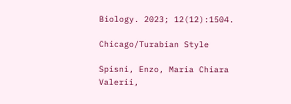Biology. 2023; 12(12):1504.

Chicago/Turabian Style

Spisni, Enzo, Maria Chiara Valerii,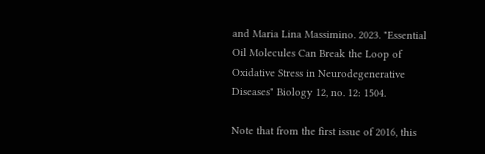and Maria Lina Massimino. 2023. "Essential Oil Molecules Can Break the Loop of Oxidative Stress in Neurodegenerative Diseases" Biology 12, no. 12: 1504.

Note that from the first issue of 2016, this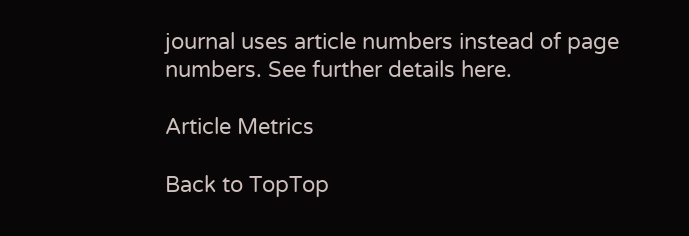journal uses article numbers instead of page numbers. See further details here.

Article Metrics

Back to TopTop